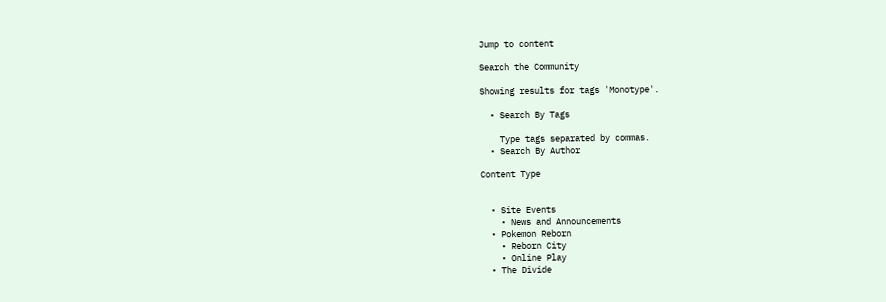Jump to content

Search the Community

Showing results for tags 'Monotype'.

  • Search By Tags

    Type tags separated by commas.
  • Search By Author

Content Type


  • Site Events
    • News and Announcements
  • Pokemon Reborn
    • Reborn City
    • Online Play
  • The Divide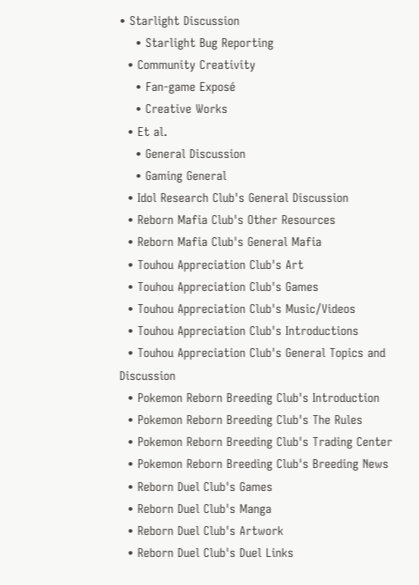• Starlight Discussion
    • Starlight Bug Reporting
  • Community Creativity
    • Fan-game Exposé
    • Creative Works
  • Et al.
    • General Discussion
    • Gaming General
  • Idol Research Club's General Discussion
  • Reborn Mafia Club's Other Resources
  • Reborn Mafia Club's General Mafia
  • Touhou Appreciation Club's Art
  • Touhou Appreciation Club's Games
  • Touhou Appreciation Club's Music/Videos
  • Touhou Appreciation Club's Introductions
  • Touhou Appreciation Club's General Topics and Discussion
  • Pokemon Reborn Breeding Club's Introduction
  • Pokemon Reborn Breeding Club's The Rules
  • Pokemon Reborn Breeding Club's Trading Center
  • Pokemon Reborn Breeding Club's Breeding News
  • Reborn Duel Club's Games
  • Reborn Duel Club's Manga
  • Reborn Duel Club's Artwork
  • Reborn Duel Club's Duel Links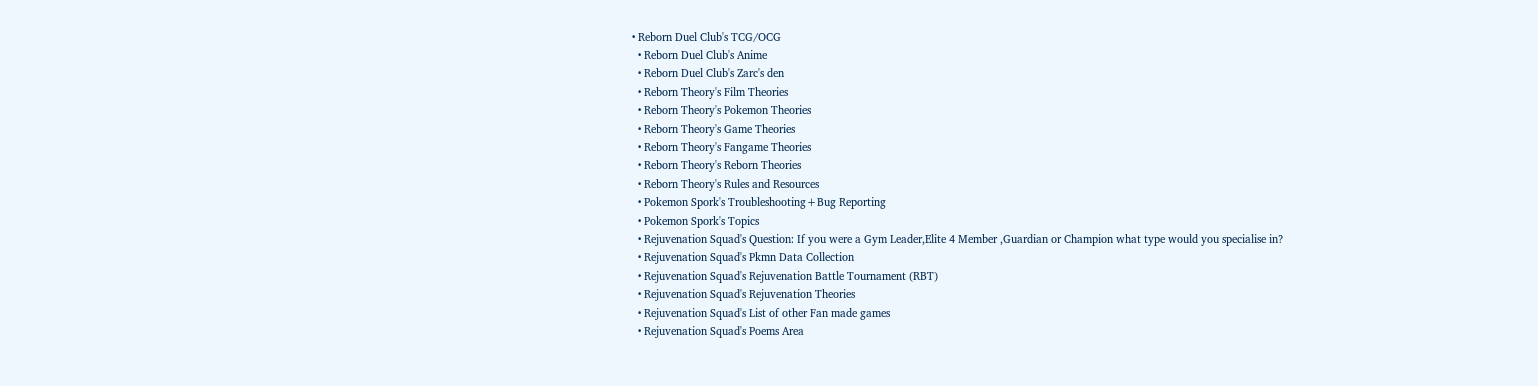• Reborn Duel Club's TCG/OCG
  • Reborn Duel Club's Anime
  • Reborn Duel Club's Zarc's den
  • Reborn Theory's Film Theories
  • Reborn Theory's Pokemon Theories
  • Reborn Theory's Game Theories
  • Reborn Theory's Fangame Theories
  • Reborn Theory's Reborn Theories
  • Reborn Theory's Rules and Resources
  • Pokemon Spork's Troubleshooting+Bug Reporting
  • Pokemon Spork's Topics
  • Rejuvenation Squad's Question: If you were a Gym Leader,Elite 4 Member ,Guardian or Champion what type would you specialise in?
  • Rejuvenation Squad's Pkmn Data Collection
  • Rejuvenation Squad's Rejuvenation Battle Tournament (RBT)
  • Rejuvenation Squad's Rejuvenation Theories
  • Rejuvenation Squad's List of other Fan made games
  • Rejuvenation Squad's Poems Area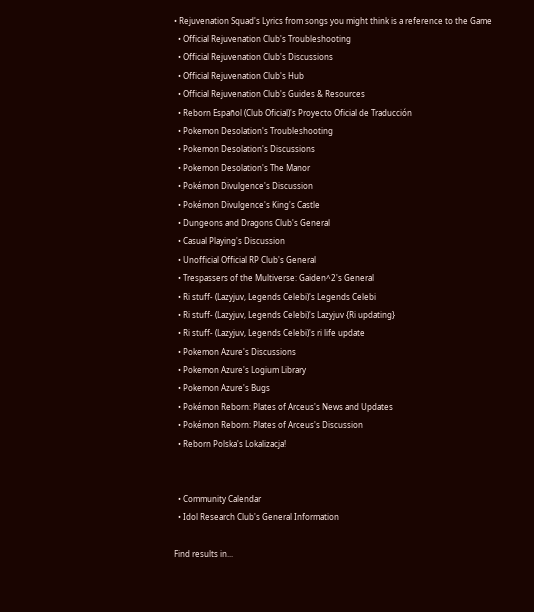• Rejuvenation Squad's Lyrics from songs you might think is a reference to the Game
  • Official Rejuvenation Club's Troubleshooting
  • Official Rejuvenation Club's Discussions
  • Official Rejuvenation Club's Hub
  • Official Rejuvenation Club's Guides & Resources
  • Reborn Español (Club Oficial)'s Proyecto Oficial de Traducción
  • Pokemon Desolation's Troubleshooting
  • Pokemon Desolation's Discussions
  • Pokemon Desolation's The Manor
  • Pokémon Divulgence's Discussion
  • Pokémon Divulgence's King's Castle
  • Dungeons and Dragons Club's General
  • Casual Playing's Discussion
  • Unofficial Official RP Club's General
  • Trespassers of the Multiverse: Gaiden^2's General
  • Ri stuff- (Lazyjuv, Legends Celebi)'s Legends Celebi
  • Ri stuff- (Lazyjuv, Legends Celebi)'s Lazyjuv {Ri updating}
  • Ri stuff- (Lazyjuv, Legends Celebi)'s ri life update
  • Pokemon Azure's Discussions
  • Pokemon Azure's Logium Library
  • Pokemon Azure's Bugs
  • Pokémon Reborn: Plates of Arceus's News and Updates
  • Pokémon Reborn: Plates of Arceus's Discussion
  • Reborn Polska's Lokalizacja!


  • Community Calendar
  • Idol Research Club's General Information

Find results in...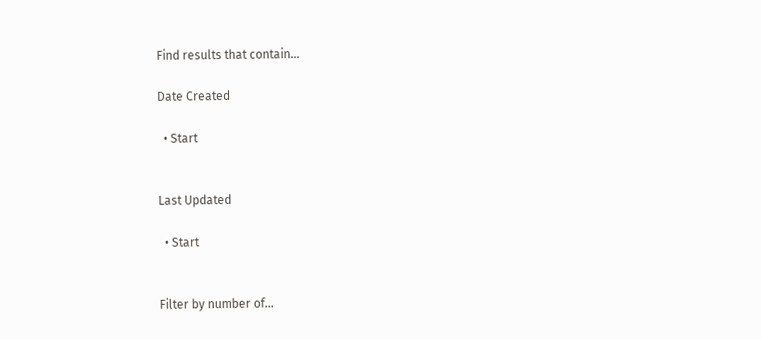Find results that contain...

Date Created

  • Start


Last Updated

  • Start


Filter by number of...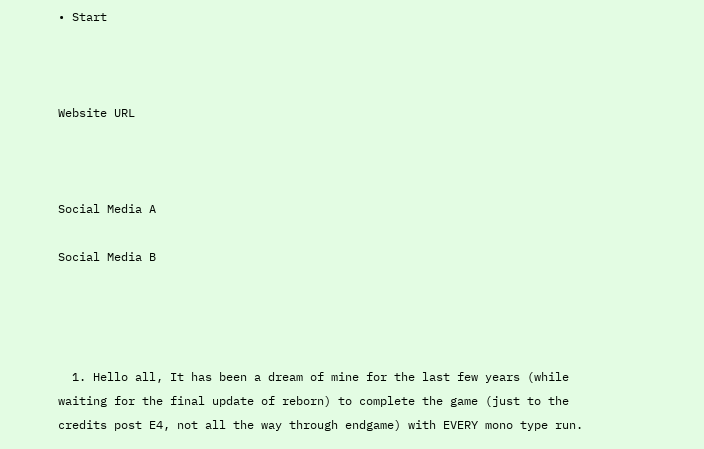• Start



Website URL



Social Media A

Social Media B




  1. Hello all, It has been a dream of mine for the last few years (while waiting for the final update of reborn) to complete the game (just to the credits post E4, not all the way through endgame) with EVERY mono type run.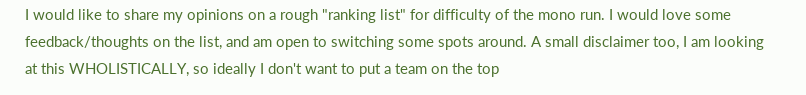I would like to share my opinions on a rough "ranking list" for difficulty of the mono run. I would love some feedback/thoughts on the list, and am open to switching some spots around. A small disclaimer too, I am looking at this WHOLISTICALLY, so ideally I don't want to put a team on the top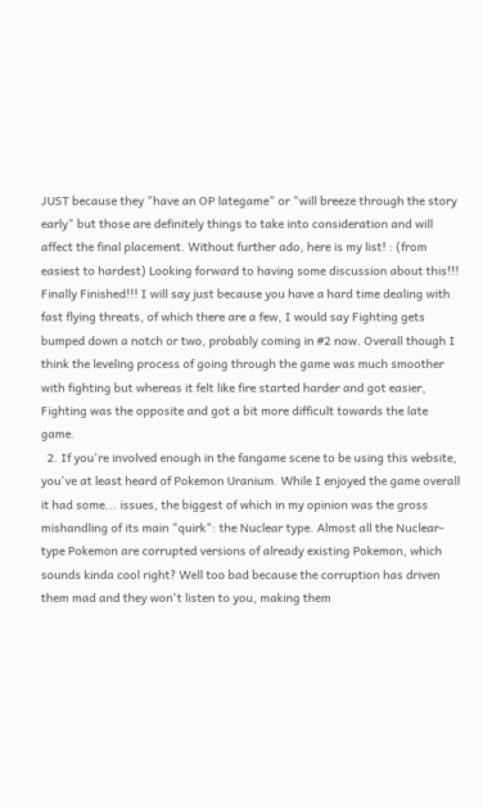JUST because they "have an OP lategame" or "will breeze through the story early" but those are definitely things to take into consideration and will affect the final placement. Without further ado, here is my list! : (from easiest to hardest) Looking forward to having some discussion about this!!! Finally Finished!!! I will say just because you have a hard time dealing with fast flying threats, of which there are a few, I would say Fighting gets bumped down a notch or two, probably coming in #2 now. Overall though I think the leveling process of going through the game was much smoother with fighting but whereas it felt like fire started harder and got easier, Fighting was the opposite and got a bit more difficult towards the late game.
  2. If you're involved enough in the fangame scene to be using this website, you've at least heard of Pokemon Uranium. While I enjoyed the game overall it had some... issues, the biggest of which in my opinion was the gross mishandling of its main "quirk": the Nuclear type. Almost all the Nuclear-type Pokemon are corrupted versions of already existing Pokemon, which sounds kinda cool right? Well too bad because the corruption has driven them mad and they won't listen to you, making them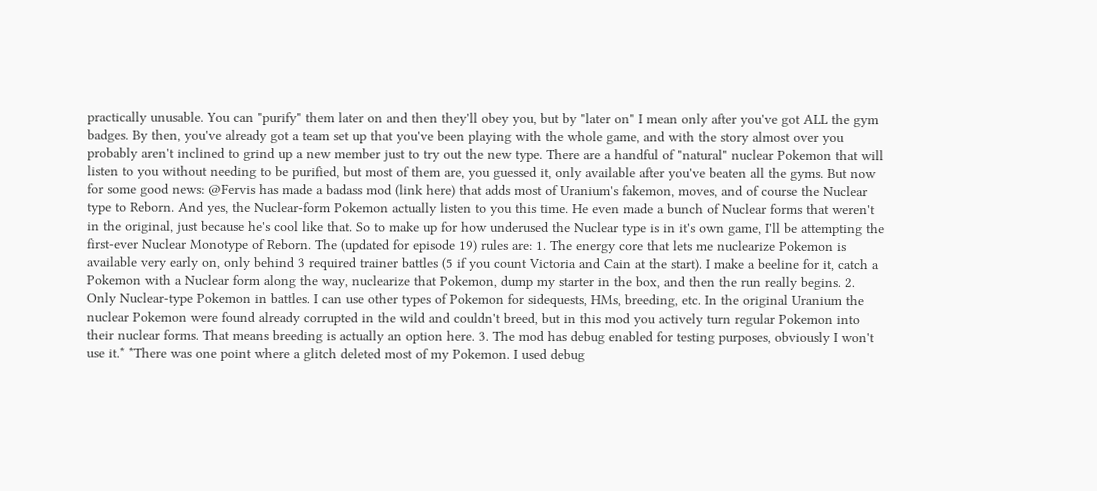practically unusable. You can "purify" them later on and then they'll obey you, but by "later on" I mean only after you've got ALL the gym badges. By then, you've already got a team set up that you've been playing with the whole game, and with the story almost over you probably aren't inclined to grind up a new member just to try out the new type. There are a handful of "natural" nuclear Pokemon that will listen to you without needing to be purified, but most of them are, you guessed it, only available after you've beaten all the gyms. But now for some good news: @Fervis has made a badass mod (link here) that adds most of Uranium's fakemon, moves, and of course the Nuclear type to Reborn. And yes, the Nuclear-form Pokemon actually listen to you this time. He even made a bunch of Nuclear forms that weren't in the original, just because he's cool like that. So to make up for how underused the Nuclear type is in it's own game, I'll be attempting the first-ever Nuclear Monotype of Reborn. The (updated for episode 19) rules are: 1. The energy core that lets me nuclearize Pokemon is available very early on, only behind 3 required trainer battles (5 if you count Victoria and Cain at the start). I make a beeline for it, catch a Pokemon with a Nuclear form along the way, nuclearize that Pokemon, dump my starter in the box, and then the run really begins. 2. Only Nuclear-type Pokemon in battles. I can use other types of Pokemon for sidequests, HMs, breeding, etc. In the original Uranium the nuclear Pokemon were found already corrupted in the wild and couldn't breed, but in this mod you actively turn regular Pokemon into their nuclear forms. That means breeding is actually an option here. 3. The mod has debug enabled for testing purposes, obviously I won't use it.* *There was one point where a glitch deleted most of my Pokemon. I used debug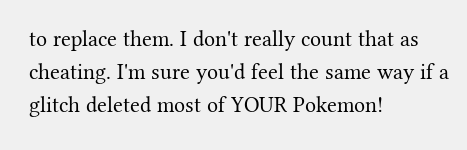to replace them. I don't really count that as cheating. I'm sure you'd feel the same way if a glitch deleted most of YOUR Pokemon!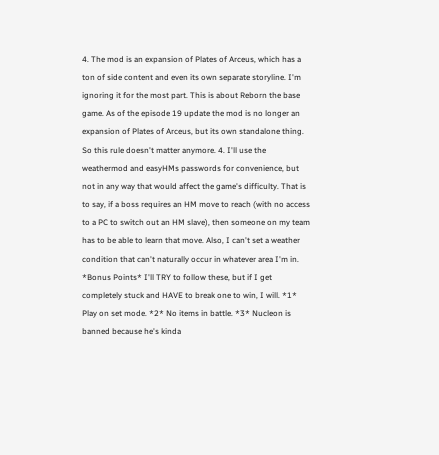4. The mod is an expansion of Plates of Arceus, which has a ton of side content and even its own separate storyline. I'm ignoring it for the most part. This is about Reborn the base game. As of the episode 19 update the mod is no longer an expansion of Plates of Arceus, but its own standalone thing. So this rule doesn't matter anymore. 4. I'll use the weathermod and easyHMs passwords for convenience, but not in any way that would affect the game's difficulty. That is to say, if a boss requires an HM move to reach (with no access to a PC to switch out an HM slave), then someone on my team has to be able to learn that move. Also, I can't set a weather condition that can't naturally occur in whatever area I'm in. *Bonus Points* I'll TRY to follow these, but if I get completely stuck and HAVE to break one to win, I will. *1* Play on set mode. *2* No items in battle. *3* Nucleon is banned because he's kinda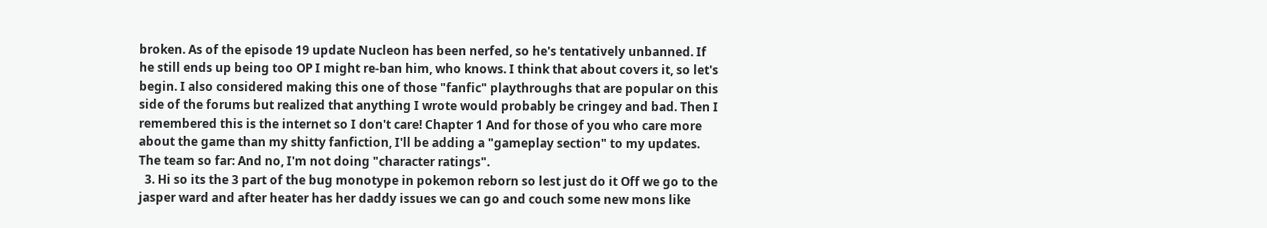broken. As of the episode 19 update Nucleon has been nerfed, so he's tentatively unbanned. If he still ends up being too OP I might re-ban him, who knows. I think that about covers it, so let's begin. I also considered making this one of those "fanfic" playthroughs that are popular on this side of the forums but realized that anything I wrote would probably be cringey and bad. Then I remembered this is the internet so I don't care! Chapter 1 And for those of you who care more about the game than my shitty fanfiction, I'll be adding a "gameplay section" to my updates. The team so far: And no, I'm not doing "character ratings".
  3. Hi so its the 3 part of the bug monotype in pokemon reborn so lest just do it Off we go to the jasper ward and after heater has her daddy issues we can go and couch some new mons like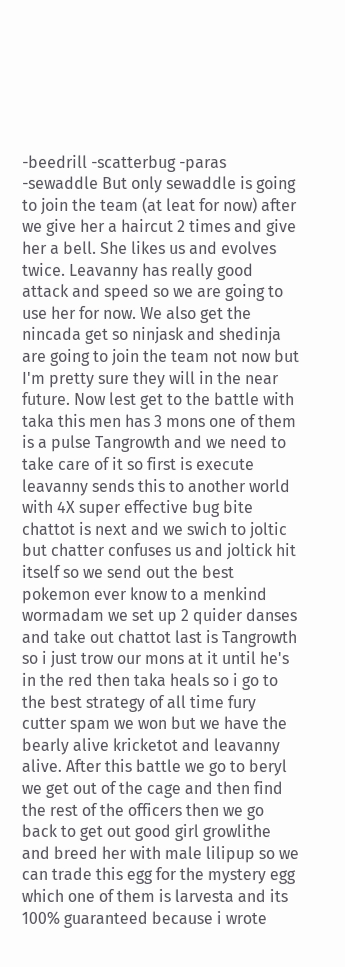-beedrill -scatterbug -paras -sewaddle But only sewaddle is going to join the team (at leat for now) after we give her a haircut 2 times and give her a bell. She likes us and evolves twice. Leavanny has really good attack and speed so we are going to use her for now. We also get the nincada get so ninjask and shedinja are going to join the team not now but I'm pretty sure they will in the near future. Now lest get to the battle with taka this men has 3 mons one of them is a pulse Tangrowth and we need to take care of it so first is execute leavanny sends this to another world with 4X super effective bug bite chattot is next and we swich to joltic but chatter confuses us and joltick hit itself so we send out the best pokemon ever know to a menkind wormadam we set up 2 quider danses and take out chattot last is Tangrowth so i just trow our mons at it until he's in the red then taka heals so i go to the best strategy of all time fury cutter spam we won but we have the bearly alive kricketot and leavanny alive. After this battle we go to beryl we get out of the cage and then find the rest of the officers then we go back to get out good girl growlithe and breed her with male lilipup so we can trade this egg for the mystery egg which one of them is larvesta and its 100% guaranteed because i wrote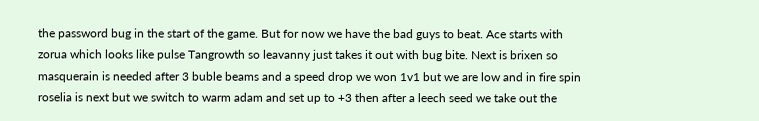the password bug in the start of the game. But for now we have the bad guys to beat. Ace starts with zorua which looks like pulse Tangrowth so leavanny just takes it out with bug bite. Next is brixen so masquerain is needed after 3 buble beams and a speed drop we won 1v1 but we are low and in fire spin roselia is next but we switch to warm adam and set up to +3 then after a leech seed we take out the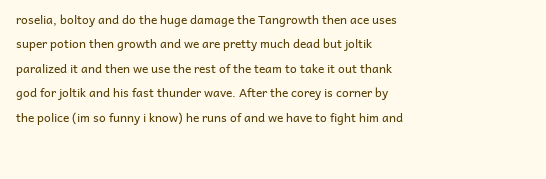roselia, boltoy and do the huge damage the Tangrowth then ace uses super potion then growth and we are pretty much dead but joltik paralized it and then we use the rest of the team to take it out thank god for joltik and his fast thunder wave. After the corey is corner by the police (im so funny i know) he runs of and we have to fight him and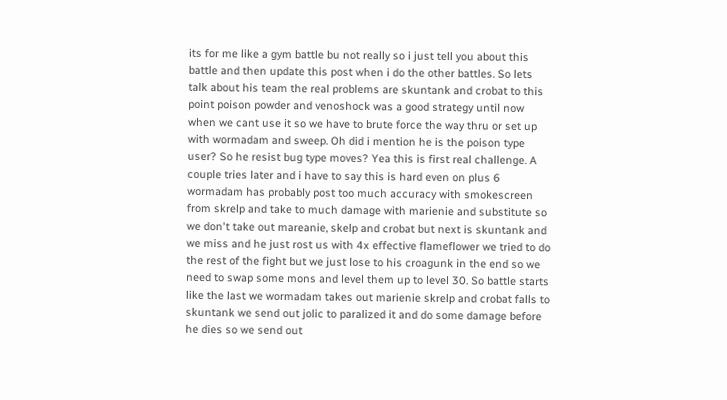its for me like a gym battle bu not really so i just tell you about this battle and then update this post when i do the other battles. So lets talk about his team the real problems are skuntank and crobat to this point poison powder and venoshock was a good strategy until now when we cant use it so we have to brute force the way thru or set up with wormadam and sweep. Oh did i mention he is the poison type user? So he resist bug type moves? Yea this is first real challenge. A couple tries later and i have to say this is hard even on plus 6 wormadam has probably post too much accuracy with smokescreen from skrelp and take to much damage with marienie and substitute so we don't take out mareanie, skelp and crobat but next is skuntank and we miss and he just rost us with 4x effective flameflower we tried to do the rest of the fight but we just lose to his croagunk in the end so we need to swap some mons and level them up to level 30. So battle starts like the last we wormadam takes out marienie skrelp and crobat falls to skuntank we send out jolic to paralized it and do some damage before he dies so we send out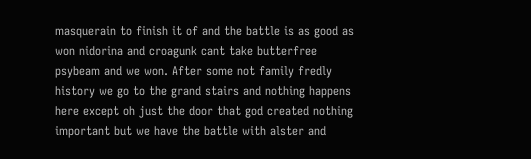masquerain to finish it of and the battle is as good as won nidorina and croagunk cant take butterfree psybeam and we won. After some not family fredly history we go to the grand stairs and nothing happens here except oh just the door that god created nothing important but we have the battle with alster and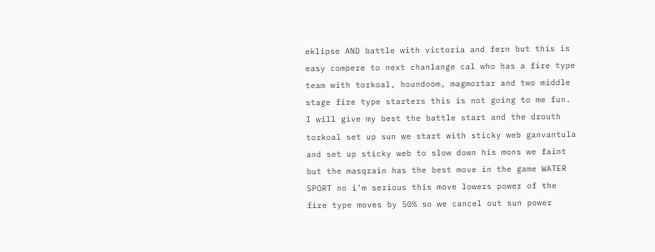eklipse AND battle with victoria and fern but this is easy compere to next chanlange cal who has a fire type team with torkoal, houndoom, magmortar and two middle stage fire type starters this is not going to me fun. I will give my best the battle start and the drouth torkoal set up sun we start with sticky web ganvantula and set up sticky web to slow down his mons we faint but the masqrain has the best move in the game WATER SPORT no i'm serious this move lowers power of the fire type moves by 50% so we cancel out sun power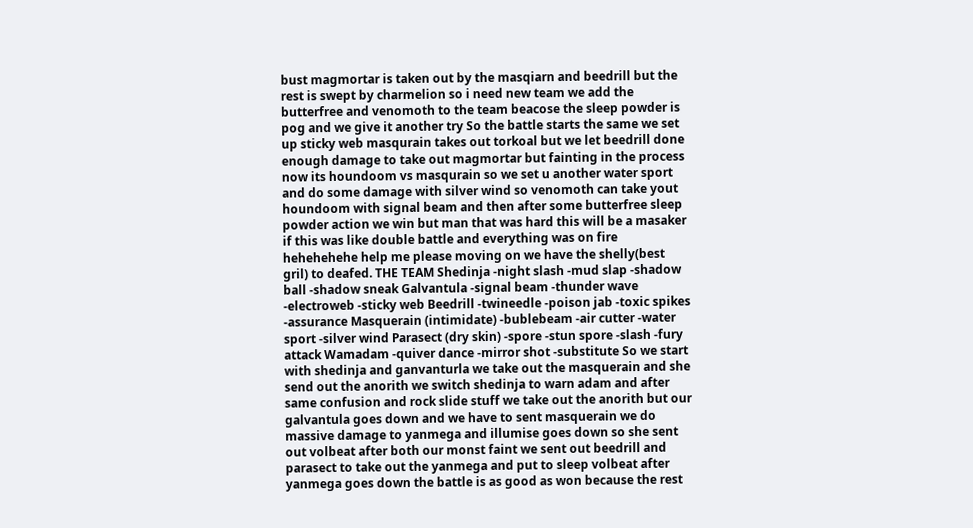bust magmortar is taken out by the masqiarn and beedrill but the rest is swept by charmelion so i need new team we add the butterfree and venomoth to the team beacose the sleep powder is pog and we give it another try So the battle starts the same we set up sticky web masqurain takes out torkoal but we let beedrill done enough damage to take out magmortar but fainting in the process now its houndoom vs masqurain so we set u another water sport and do some damage with silver wind so venomoth can take yout houndoom with signal beam and then after some butterfree sleep powder action we win but man that was hard this will be a masaker if this was like double battle and everything was on fire hehehehehe help me please moving on we have the shelly(best gril) to deafed. THE TEAM Shedinja -night slash -mud slap -shadow ball -shadow sneak Galvantula -signal beam -thunder wave -electroweb -sticky web Beedrill -twineedle -poison jab -toxic spikes -assurance Masquerain (intimidate) -bublebeam -air cutter -water sport -silver wind Parasect (dry skin) -spore -stun spore -slash -fury attack Wamadam -quiver dance -mirror shot -substitute So we start with shedinja and ganvanturla we take out the masquerain and she send out the anorith we switch shedinja to warn adam and after same confusion and rock slide stuff we take out the anorith but our galvantula goes down and we have to sent masquerain we do massive damage to yanmega and illumise goes down so she sent out volbeat after both our monst faint we sent out beedrill and parasect to take out the yanmega and put to sleep volbeat after yanmega goes down the battle is as good as won because the rest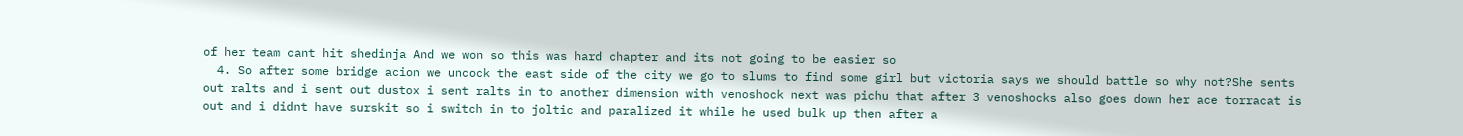of her team cant hit shedinja And we won so this was hard chapter and its not going to be easier so
  4. So after some bridge acion we uncock the east side of the city we go to slums to find some girl but victoria says we should battle so why not?She sents out ralts and i sent out dustox i sent ralts in to another dimension with venoshock next was pichu that after 3 venoshocks also goes down her ace torracat is out and i didnt have surskit so i switch in to joltic and paralized it while he used bulk up then after a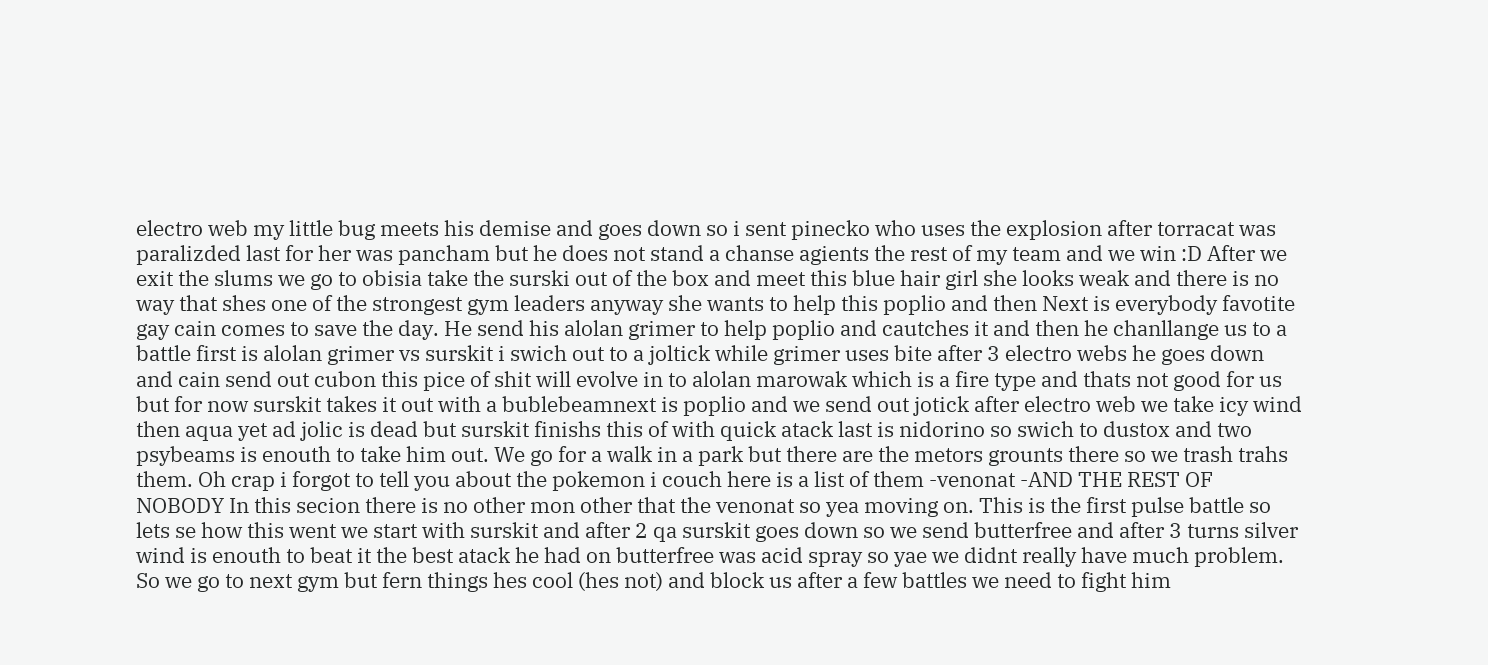electro web my little bug meets his demise and goes down so i sent pinecko who uses the explosion after torracat was paralizded last for her was pancham but he does not stand a chanse agients the rest of my team and we win :D After we exit the slums we go to obisia take the surski out of the box and meet this blue hair girl she looks weak and there is no way that shes one of the strongest gym leaders anyway she wants to help this poplio and then Next is everybody favotite gay cain comes to save the day. He send his alolan grimer to help poplio and cautches it and then he chanllange us to a battle first is alolan grimer vs surskit i swich out to a joltick while grimer uses bite after 3 electro webs he goes down and cain send out cubon this pice of shit will evolve in to alolan marowak which is a fire type and thats not good for us but for now surskit takes it out with a bublebeamnext is poplio and we send out jotick after electro web we take icy wind then aqua yet ad jolic is dead but surskit finishs this of with quick atack last is nidorino so swich to dustox and two psybeams is enouth to take him out. We go for a walk in a park but there are the metors grounts there so we trash trahs them. Oh crap i forgot to tell you about the pokemon i couch here is a list of them -venonat -AND THE REST OF NOBODY In this secion there is no other mon other that the venonat so yea moving on. This is the first pulse battle so lets se how this went we start with surskit and after 2 qa surskit goes down so we send butterfree and after 3 turns silver wind is enouth to beat it the best atack he had on butterfree was acid spray so yae we didnt really have much problem. So we go to next gym but fern things hes cool (hes not) and block us after a few battles we need to fight him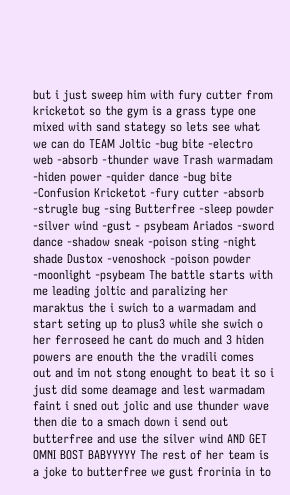but i just sweep him with fury cutter from kricketot so the gym is a grass type one mixed with sand stategy so lets see what we can do TEAM Joltic -bug bite -electro web -absorb -thunder wave Trash warmadam -hiden power -quider dance -bug bite -Confusion Kricketot -fury cutter -absorb -strugle bug -sing Butterfree -sleep powder -silver wind -gust - psybeam Ariados -sword dance -shadow sneak -poison sting -night shade Dustox -venoshock -poison powder -moonlight -psybeam The battle starts with me leading joltic and paralizing her maraktus the i swich to a warmadam and start seting up to plus3 while she swich o her ferroseed he cant do much and 3 hiden powers are enouth the the vradili comes out and im not stong enought to beat it so i just did some deamage and lest warmadam faint i sned out jolic and use thunder wave then die to a smach down i send out butterfree and use the silver wind AND GET OMNI BOST BABYYYYY The rest of her team is a joke to butterfree we gust frorinia in to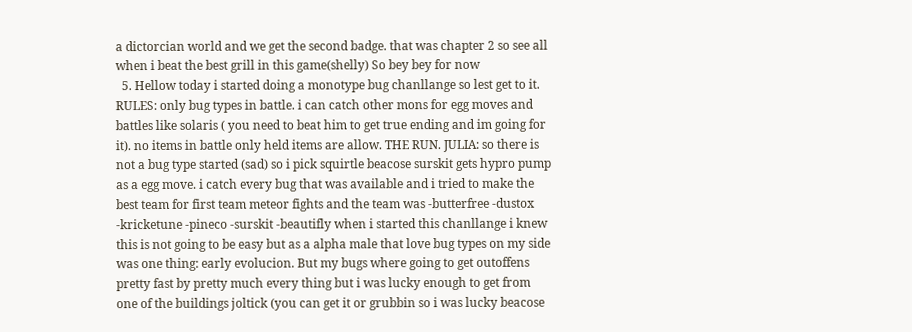a dictorcian world and we get the second badge. that was chapter 2 so see all when i beat the best grill in this game(shelly) So bey bey for now
  5. Hellow today i started doing a monotype bug chanllange so lest get to it. RULES: only bug types in battle. i can catch other mons for egg moves and battles like solaris ( you need to beat him to get true ending and im going for it). no items in battle only held items are allow. THE RUN. JULIA: so there is not a bug type started (sad) so i pick squirtle beacose surskit gets hypro pump as a egg move. i catch every bug that was available and i tried to make the best team for first team meteor fights and the team was -butterfree -dustox -kricketune -pineco -surskit -beautifly when i started this chanllange i knew this is not going to be easy but as a alpha male that love bug types on my side was one thing: early evolucion. But my bugs where going to get outoffens pretty fast by pretty much every thing but i was lucky enough to get from one of the buildings joltick (you can get it or grubbin so i was lucky beacose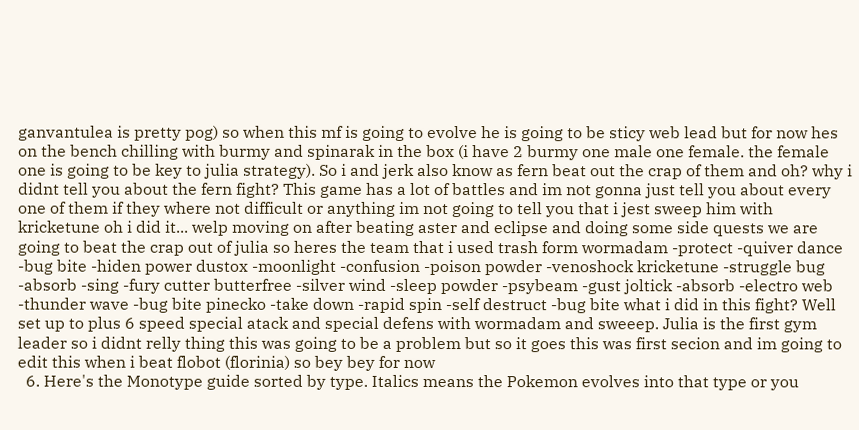ganvantulea is pretty pog) so when this mf is going to evolve he is going to be sticy web lead but for now hes on the bench chilling with burmy and spinarak in the box (i have 2 burmy one male one female. the female one is going to be key to julia strategy). So i and jerk also know as fern beat out the crap of them and oh? why i didnt tell you about the fern fight? This game has a lot of battles and im not gonna just tell you about every one of them if they where not difficult or anything im not going to tell you that i jest sweep him with kricketune oh i did it... welp moving on after beating aster and eclipse and doing some side quests we are going to beat the crap out of julia so heres the team that i used trash form wormadam -protect -quiver dance -bug bite -hiden power dustox -moonlight -confusion -poison powder -venoshock kricketune -struggle bug -absorb -sing -fury cutter butterfree -silver wind -sleep powder -psybeam -gust joltick -absorb -electro web -thunder wave -bug bite pinecko -take down -rapid spin -self destruct -bug bite what i did in this fight? Well set up to plus 6 speed special atack and special defens with wormadam and sweeep. Julia is the first gym leader so i didnt relly thing this was going to be a problem but so it goes this was first secion and im going to edit this when i beat flobot (florinia) so bey bey for now
  6. Here's the Monotype guide sorted by type. Italics means the Pokemon evolves into that type or you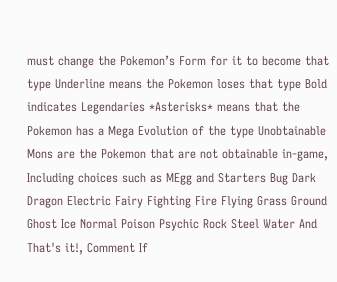must change the Pokemon’s Form for it to become that type Underline means the Pokemon loses that type Bold indicates Legendaries *Asterisks* means that the Pokemon has a Mega Evolution of the type Unobtainable Mons are the Pokemon that are not obtainable in-game, Including choices such as MEgg and Starters Bug Dark Dragon Electric Fairy Fighting Fire Flying Grass Ground Ghost Ice Normal Poison Psychic Rock Steel Water And That's it!, Comment If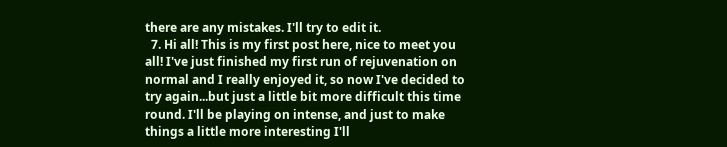there are any mistakes. I'll try to edit it.
  7. Hi all! This is my first post here, nice to meet you all! I've just finished my first run of rejuvenation on normal and I really enjoyed it, so now I've decided to try again...but just a little bit more difficult this time round. I'll be playing on intense, and just to make things a little more interesting I'll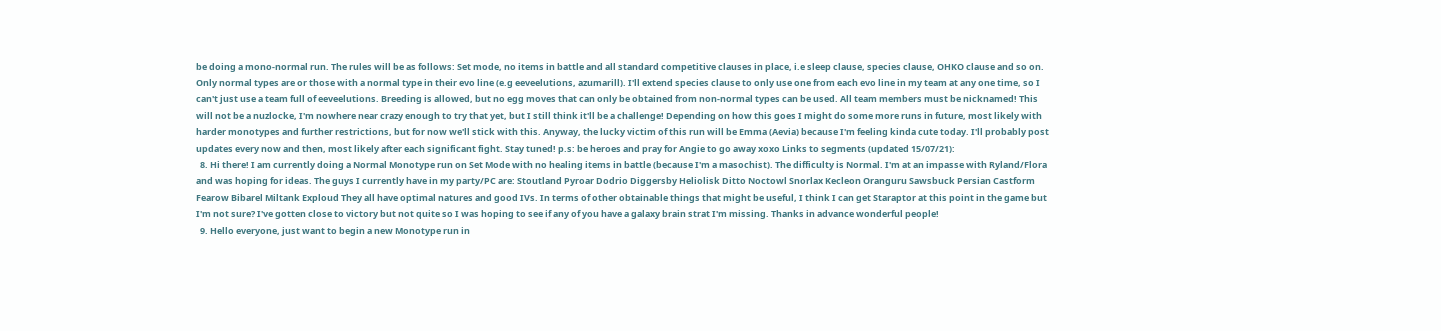be doing a mono-normal run. The rules will be as follows: Set mode, no items in battle and all standard competitive clauses in place, i.e sleep clause, species clause, OHKO clause and so on. Only normal types are or those with a normal type in their evo line (e.g eeveelutions, azumarill). I'll extend species clause to only use one from each evo line in my team at any one time, so I can't just use a team full of eeveelutions. Breeding is allowed, but no egg moves that can only be obtained from non-normal types can be used. All team members must be nicknamed! This will not be a nuzlocke, I'm nowhere near crazy enough to try that yet, but I still think it'll be a challenge! Depending on how this goes I might do some more runs in future, most likely with harder monotypes and further restrictions, but for now we'll stick with this. Anyway, the lucky victim of this run will be Emma (Aevia) because I'm feeling kinda cute today. I'll probably post updates every now and then, most likely after each significant fight. Stay tuned! p.s: be heroes and pray for Angie to go away xoxo Links to segments (updated 15/07/21):
  8. Hi there! I am currently doing a Normal Monotype run on Set Mode with no healing items in battle (because I'm a masochist). The difficulty is Normal. I'm at an impasse with Ryland/Flora and was hoping for ideas. The guys I currently have in my party/PC are: Stoutland Pyroar Dodrio Diggersby Heliolisk Ditto Noctowl Snorlax Kecleon Oranguru Sawsbuck Persian Castform Fearow Bibarel Miltank Exploud They all have optimal natures and good IVs. In terms of other obtainable things that might be useful, I think I can get Staraptor at this point in the game but I'm not sure? I've gotten close to victory but not quite so I was hoping to see if any of you have a galaxy brain strat I'm missing. Thanks in advance wonderful people!
  9. Hello everyone, just want to begin a new Monotype run in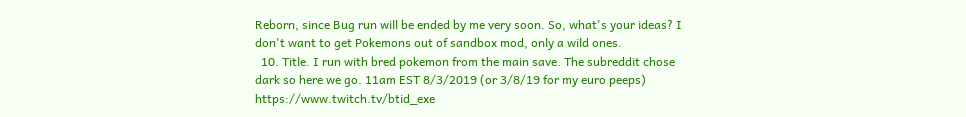Reborn, since Bug run will be ended by me very soon. So, what's your ideas? I don't want to get Pokemons out of sandbox mod, only a wild ones.
  10. Title. I run with bred pokemon from the main save. The subreddit chose dark so here we go. 11am EST 8/3/2019 (or 3/8/19 for my euro peeps) https://www.twitch.tv/btid_exe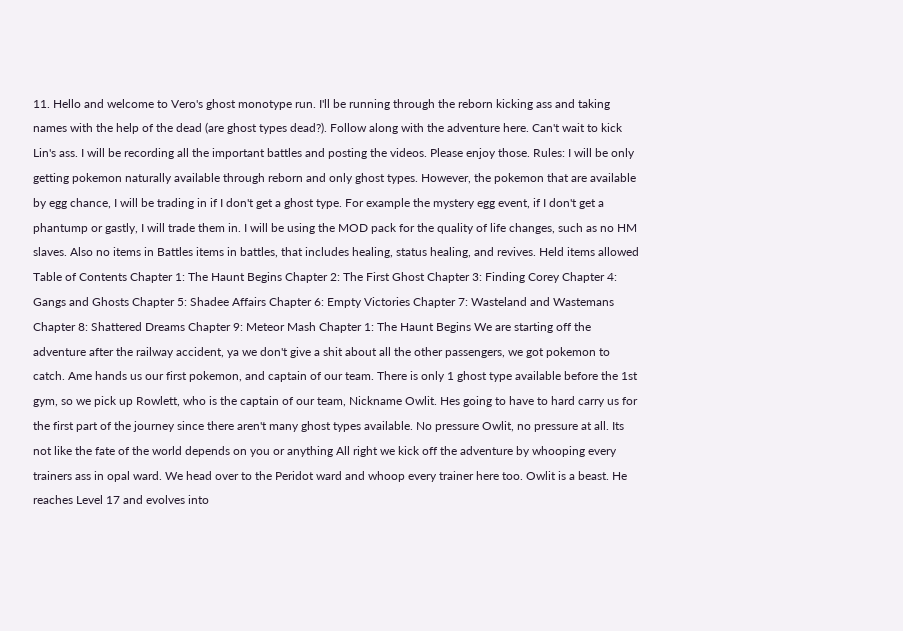11. Hello and welcome to Vero's ghost monotype run. I'll be running through the reborn kicking ass and taking names with the help of the dead (are ghost types dead?). Follow along with the adventure here. Can't wait to kick Lin's ass. I will be recording all the important battles and posting the videos. Please enjoy those. Rules: I will be only getting pokemon naturally available through reborn and only ghost types. However, the pokemon that are available by egg chance, I will be trading in if I don't get a ghost type. For example the mystery egg event, if I don't get a phantump or gastly, I will trade them in. I will be using the MOD pack for the quality of life changes, such as no HM slaves. Also no items in Battles items in battles, that includes healing, status healing, and revives. Held items allowed Table of Contents Chapter 1: The Haunt Begins Chapter 2: The First Ghost Chapter 3: Finding Corey Chapter 4: Gangs and Ghosts Chapter 5: Shadee Affairs Chapter 6: Empty Victories Chapter 7: Wasteland and Wastemans Chapter 8: Shattered Dreams Chapter 9: Meteor Mash Chapter 1: The Haunt Begins We are starting off the adventure after the railway accident, ya we don't give a shit about all the other passengers, we got pokemon to catch. Ame hands us our first pokemon, and captain of our team. There is only 1 ghost type available before the 1st gym, so we pick up Rowlett, who is the captain of our team, Nickname Owlit. Hes going to have to hard carry us for the first part of the journey since there aren't many ghost types available. No pressure Owlit, no pressure at all. Its not like the fate of the world depends on you or anything All right we kick off the adventure by whooping every trainers ass in opal ward. We head over to the Peridot ward and whoop every trainer here too. Owlit is a beast. He reaches Level 17 and evolves into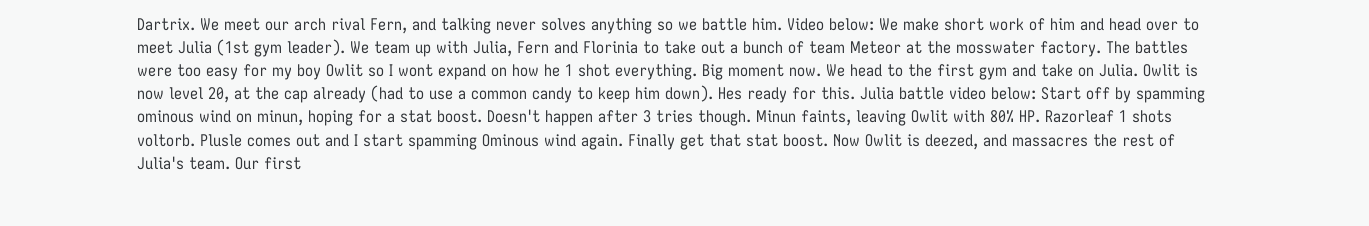Dartrix. We meet our arch rival Fern, and talking never solves anything so we battle him. Video below: We make short work of him and head over to meet Julia (1st gym leader). We team up with Julia, Fern and Florinia to take out a bunch of team Meteor at the mosswater factory. The battles were too easy for my boy Owlit so I wont expand on how he 1 shot everything. Big moment now. We head to the first gym and take on Julia. Owlit is now level 20, at the cap already (had to use a common candy to keep him down). Hes ready for this. Julia battle video below: Start off by spamming ominous wind on minun, hoping for a stat boost. Doesn't happen after 3 tries though. Minun faints, leaving Owlit with 80% HP. Razorleaf 1 shots voltorb. Plusle comes out and I start spamming Ominous wind again. Finally get that stat boost. Now Owlit is deezed, and massacres the rest of Julia's team. Our first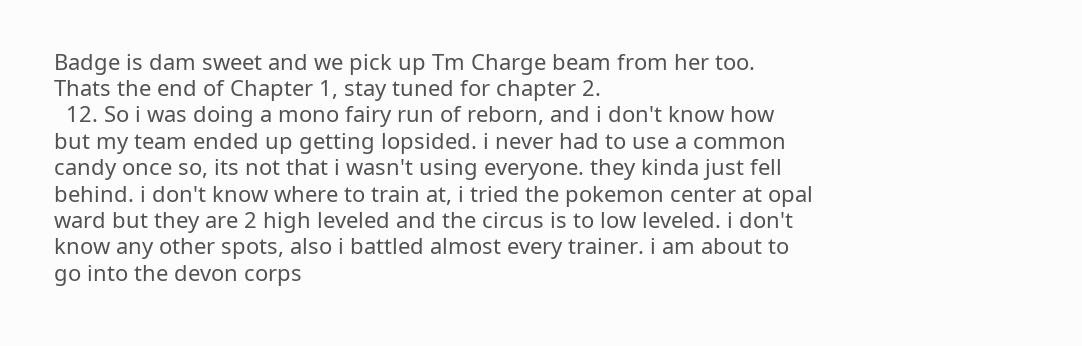Badge is dam sweet and we pick up Tm Charge beam from her too. Thats the end of Chapter 1, stay tuned for chapter 2.
  12. So i was doing a mono fairy run of reborn, and i don't know how but my team ended up getting lopsided. i never had to use a common candy once so, its not that i wasn't using everyone. they kinda just fell behind. i don't know where to train at, i tried the pokemon center at opal ward but they are 2 high leveled and the circus is to low leveled. i don't know any other spots, also i battled almost every trainer. i am about to go into the devon corps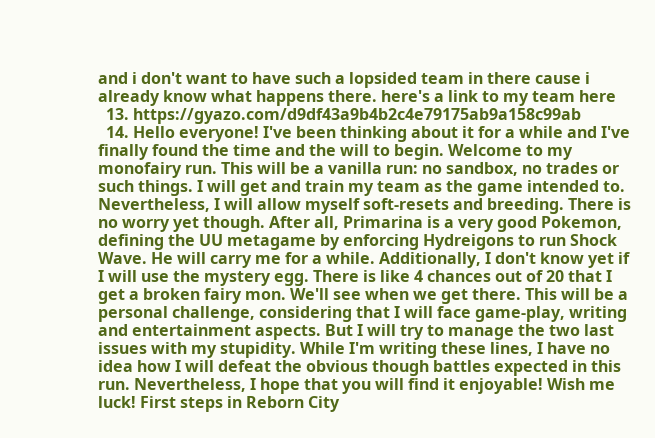and i don't want to have such a lopsided team in there cause i already know what happens there. here's a link to my team here
  13. https://gyazo.com/d9df43a9b4b2c4e79175ab9a158c99ab
  14. Hello everyone! I've been thinking about it for a while and I've finally found the time and the will to begin. Welcome to my monofairy run. This will be a vanilla run: no sandbox, no trades or such things. I will get and train my team as the game intended to. Nevertheless, I will allow myself soft-resets and breeding. There is no worry yet though. After all, Primarina is a very good Pokemon, defining the UU metagame by enforcing Hydreigons to run Shock Wave. He will carry me for a while. Additionally, I don't know yet if I will use the mystery egg. There is like 4 chances out of 20 that I get a broken fairy mon. We'll see when we get there. This will be a personal challenge, considering that I will face game-play, writing and entertainment aspects. But I will try to manage the two last issues with my stupidity. While I'm writing these lines, I have no idea how I will defeat the obvious though battles expected in this run. Nevertheless, I hope that you will find it enjoyable! Wish me luck! First steps in Reborn City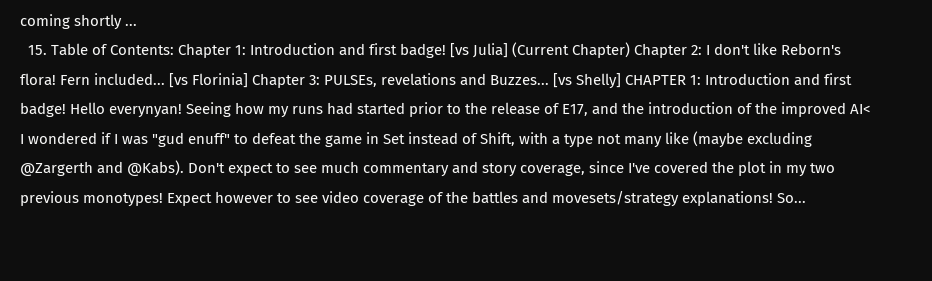coming shortly ...
  15. Table of Contents: Chapter 1: Introduction and first badge! [vs Julia] (Current Chapter) Chapter 2: I don't like Reborn's flora! Fern included... [vs Florinia] Chapter 3: PULSEs, revelations and Buzzes... [vs Shelly] CHAPTER 1: Introduction and first badge! Hello everynyan! Seeing how my runs had started prior to the release of E17, and the introduction of the improved AI< I wondered if I was "gud enuff" to defeat the game in Set instead of Shift, with a type not many like (maybe excluding @Zargerth and @Kabs). Don't expect to see much commentary and story coverage, since I've covered the plot in my two previous monotypes! Expect however to see video coverage of the battles and movesets/strategy explanations! So...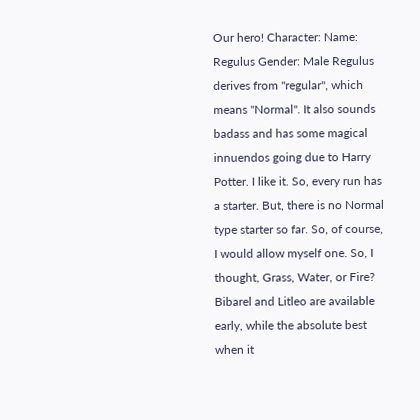Our hero! Character: Name: Regulus Gender: Male Regulus derives from "regular", which means "Normal". It also sounds badass and has some magical innuendos going due to Harry Potter. I like it. So, every run has a starter. But, there is no Normal type starter so far. So, of course, I would allow myself one. So, I thought, Grass, Water, or Fire? Bibarel and Litleo are available early, while the absolute best when it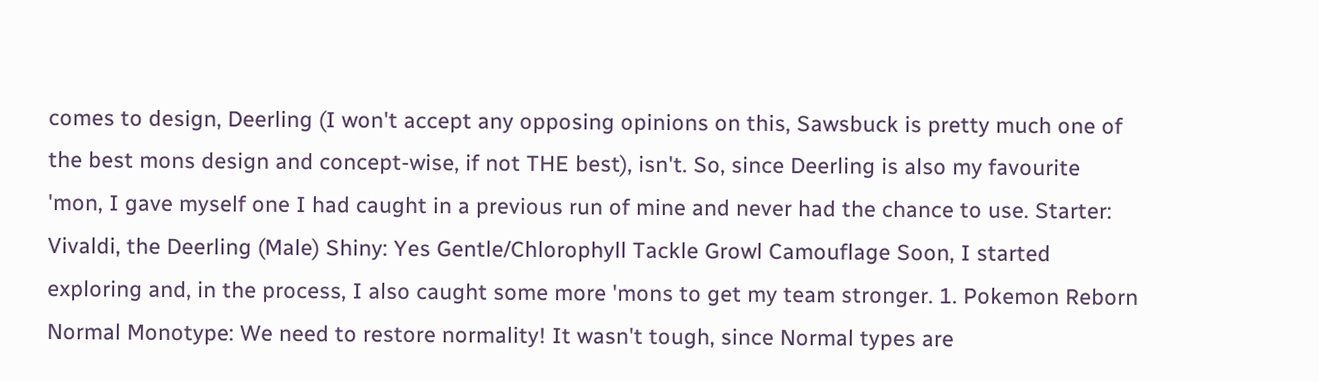comes to design, Deerling (I won't accept any opposing opinions on this, Sawsbuck is pretty much one of the best mons design and concept-wise, if not THE best), isn't. So, since Deerling is also my favourite 'mon, I gave myself one I had caught in a previous run of mine and never had the chance to use. Starter: Vivaldi, the Deerling (Male) Shiny: Yes Gentle/Chlorophyll Tackle Growl Camouflage Soon, I started exploring and, in the process, I also caught some more 'mons to get my team stronger. 1. Pokemon Reborn Normal Monotype: We need to restore normality! It wasn't tough, since Normal types are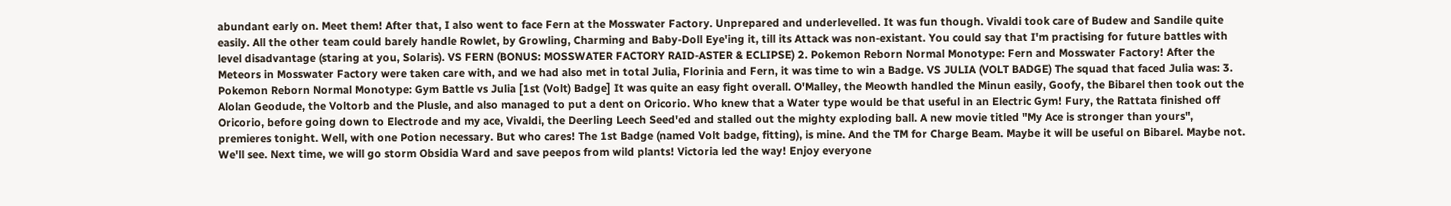abundant early on. Meet them! After that, I also went to face Fern at the Mosswater Factory. Unprepared and underlevelled. It was fun though. Vivaldi took care of Budew and Sandile quite easily. All the other team could barely handle Rowlet, by Growling, Charming and Baby-Doll Eye'ing it, till its Attack was non-existant. You could say that I'm practising for future battles with level disadvantage (staring at you, Solaris). VS FERN (BONUS: MOSSWATER FACTORY RAID-ASTER & ECLIPSE) 2. Pokemon Reborn Normal Monotype: Fern and Mosswater Factory! After the Meteors in Mosswater Factory were taken care with, and we had also met in total Julia, Florinia and Fern, it was time to win a Badge. VS JULIA (VOLT BADGE) The squad that faced Julia was: 3. Pokemon Reborn Normal Monotype: Gym Battle vs Julia [1st (Volt) Badge] It was quite an easy fight overall. O'Malley, the Meowth handled the Minun easily, Goofy, the Bibarel then took out the Alolan Geodude, the Voltorb and the Plusle, and also managed to put a dent on Oricorio. Who knew that a Water type would be that useful in an Electric Gym! Fury, the Rattata finished off Oricorio, before going down to Electrode and my ace, Vivaldi, the Deerling Leech Seed'ed and stalled out the mighty exploding ball. A new movie titled "My Ace is stronger than yours", premieres tonight. Well, with one Potion necessary. But who cares! The 1st Badge (named Volt badge, fitting), is mine. And the TM for Charge Beam. Maybe it will be useful on Bibarel. Maybe not. We'll see. Next time, we will go storm Obsidia Ward and save peepos from wild plants! Victoria led the way! Enjoy everyone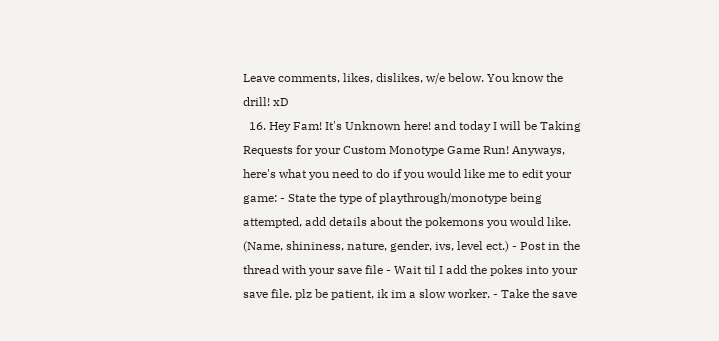Leave comments, likes, dislikes, w/e below. You know the drill! xD
  16. Hey Fam! It's Unknown here! and today I will be Taking Requests for your Custom Monotype Game Run! Anyways, here's what you need to do if you would like me to edit your game: - State the type of playthrough/monotype being attempted, add details about the pokemons you would like. (Name, shininess, nature, gender, ivs, level ect.) - Post in the thread with your save file - Wait til I add the pokes into your save file. plz be patient, ik im a slow worker. - Take the save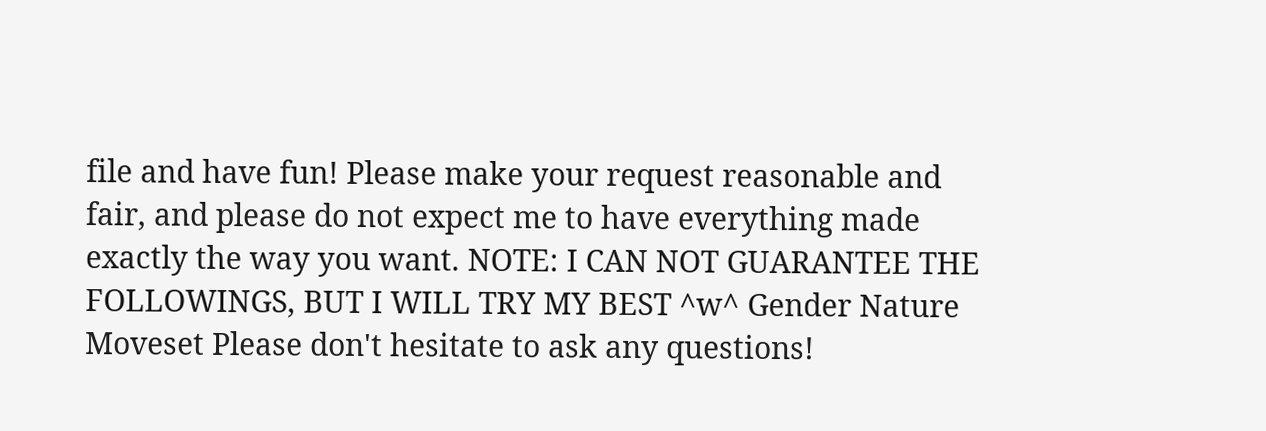file and have fun! Please make your request reasonable and fair, and please do not expect me to have everything made exactly the way you want. NOTE: I CAN NOT GUARANTEE THE FOLLOWINGS, BUT I WILL TRY MY BEST ^w^ Gender Nature Moveset Please don't hesitate to ask any questions!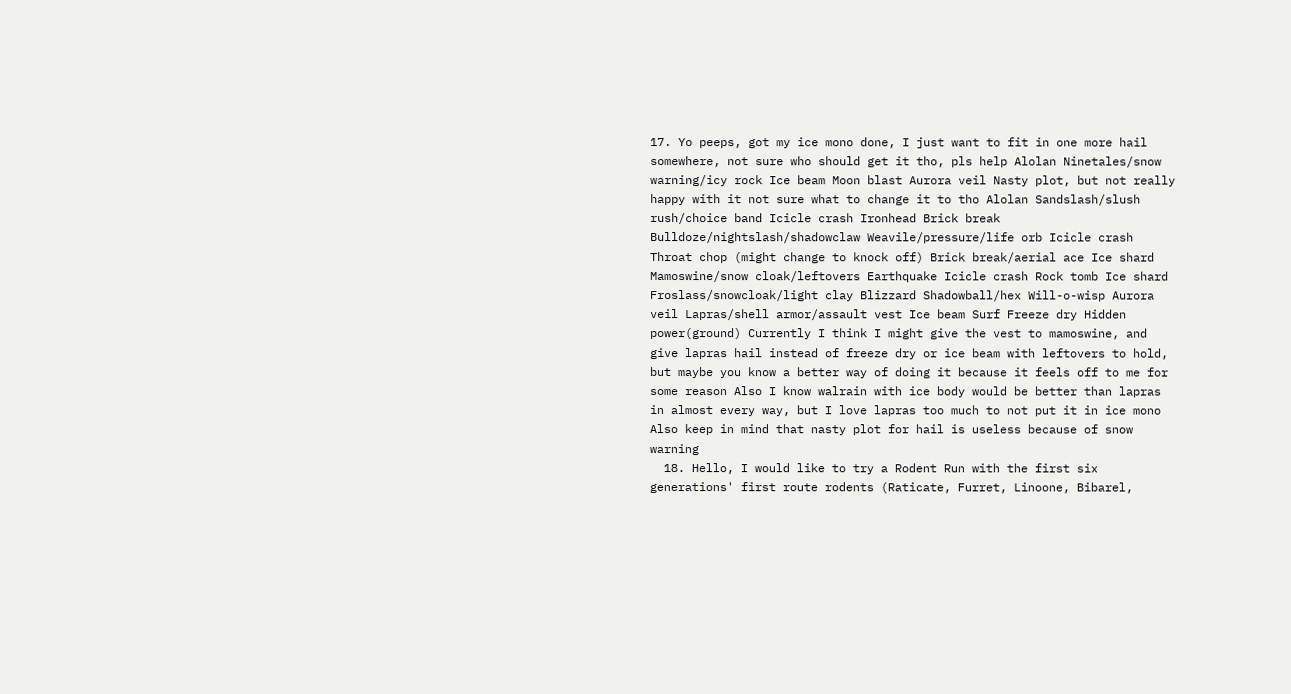17. Yo peeps, got my ice mono done, I just want to fit in one more hail somewhere, not sure who should get it tho, pls help Alolan Ninetales/snow warning/icy rock Ice beam Moon blast Aurora veil Nasty plot, but not really happy with it not sure what to change it to tho Alolan Sandslash/slush rush/choice band Icicle crash Ironhead Brick break Bulldoze/nightslash/shadowclaw Weavile/pressure/life orb Icicle crash Throat chop (might change to knock off) Brick break/aerial ace Ice shard Mamoswine/snow cloak/leftovers Earthquake Icicle crash Rock tomb Ice shard Froslass/snowcloak/light clay Blizzard Shadowball/hex Will-o-wisp Aurora veil Lapras/shell armor/assault vest Ice beam Surf Freeze dry Hidden power(ground) Currently I think I might give the vest to mamoswine, and give lapras hail instead of freeze dry or ice beam with leftovers to hold, but maybe you know a better way of doing it because it feels off to me for some reason Also I know walrain with ice body would be better than lapras in almost every way, but I love lapras too much to not put it in ice mono Also keep in mind that nasty plot for hail is useless because of snow warning
  18. Hello, I would like to try a Rodent Run with the first six generations' first route rodents (Raticate, Furret, Linoone, Bibarel,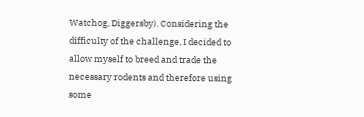Watchog, Diggersby). Considering the difficulty of the challenge, I decided to allow myself to breed and trade the necessary rodents and therefore using some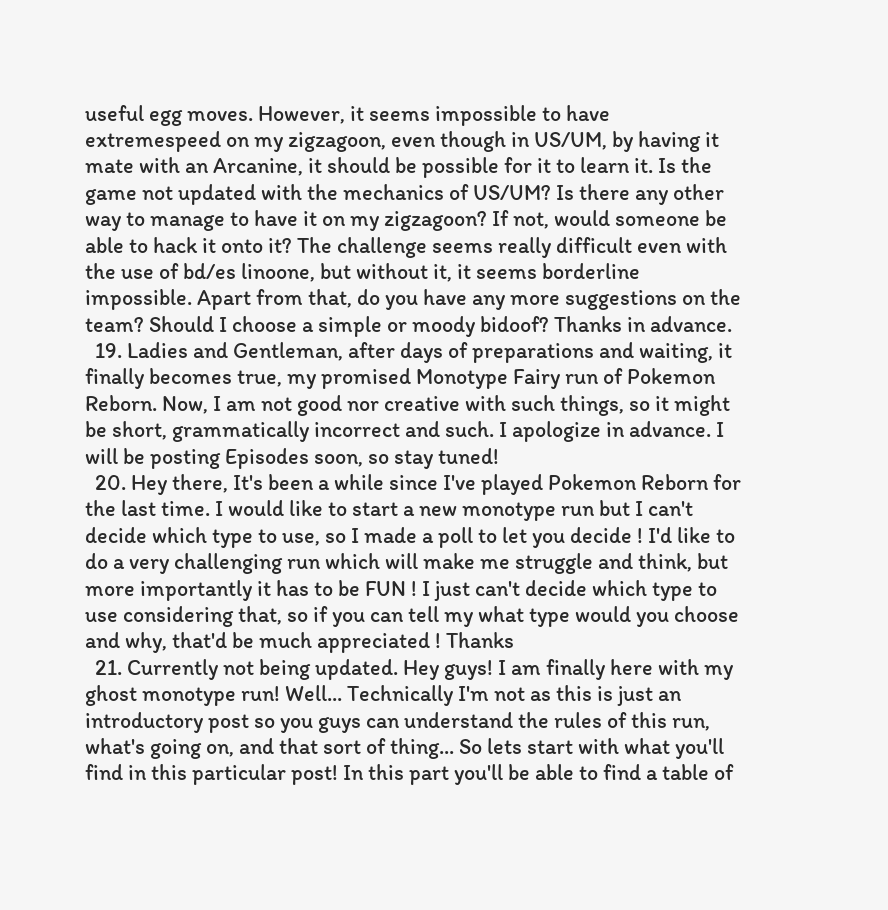useful egg moves. However, it seems impossible to have extremespeed on my zigzagoon, even though in US/UM, by having it mate with an Arcanine, it should be possible for it to learn it. Is the game not updated with the mechanics of US/UM? Is there any other way to manage to have it on my zigzagoon? If not, would someone be able to hack it onto it? The challenge seems really difficult even with the use of bd/es linoone, but without it, it seems borderline impossible. Apart from that, do you have any more suggestions on the team? Should I choose a simple or moody bidoof? Thanks in advance.
  19. Ladies and Gentleman, after days of preparations and waiting, it finally becomes true, my promised Monotype Fairy run of Pokemon Reborn. Now, I am not good nor creative with such things, so it might be short, grammatically incorrect and such. I apologize in advance. I will be posting Episodes soon, so stay tuned!
  20. Hey there, It's been a while since I've played Pokemon Reborn for the last time. I would like to start a new monotype run but I can't decide which type to use, so I made a poll to let you decide ! I'd like to do a very challenging run which will make me struggle and think, but more importantly it has to be FUN ! I just can't decide which type to use considering that, so if you can tell my what type would you choose and why, that'd be much appreciated ! Thanks
  21. Currently not being updated. Hey guys! I am finally here with my ghost monotype run! Well... Technically I'm not as this is just an introductory post so you guys can understand the rules of this run, what's going on, and that sort of thing... So lets start with what you'll find in this particular post! In this part you'll be able to find a table of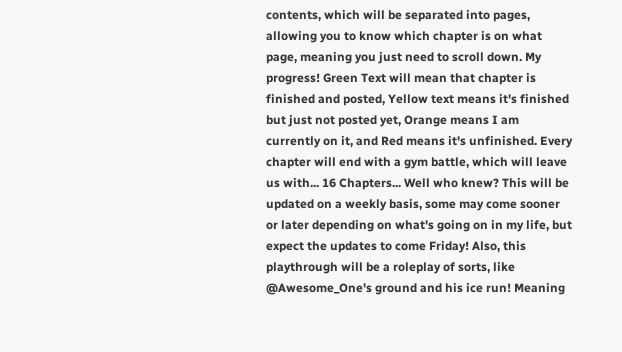contents, which will be separated into pages, allowing you to know which chapter is on what page, meaning you just need to scroll down. My progress! Green Text will mean that chapter is finished and posted, Yellow text means it's finished but just not posted yet, Orange means I am currently on it, and Red means it's unfinished. Every chapter will end with a gym battle, which will leave us with... 16 Chapters... Well who knew? This will be updated on a weekly basis, some may come sooner or later depending on what's going on in my life, but expect the updates to come Friday! Also, this playthrough will be a roleplay of sorts, like @Awesome_One's ground and his ice run! Meaning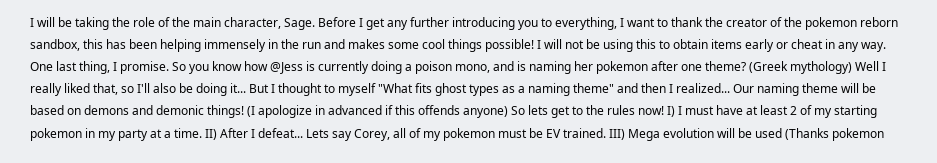I will be taking the role of the main character, Sage. Before I get any further introducing you to everything, I want to thank the creator of the pokemon reborn sandbox, this has been helping immensely in the run and makes some cool things possible! I will not be using this to obtain items early or cheat in any way. One last thing, I promise. So you know how @Jess is currently doing a poison mono, and is naming her pokemon after one theme? (Greek mythology) Well I really liked that, so I'll also be doing it... But I thought to myself "What fits ghost types as a naming theme" and then I realized... Our naming theme will be based on demons and demonic things! (I apologize in advanced if this offends anyone) So lets get to the rules now! I) I must have at least 2 of my starting pokemon in my party at a time. II) After I defeat... Lets say Corey, all of my pokemon must be EV trained. III) Mega evolution will be used (Thanks pokemon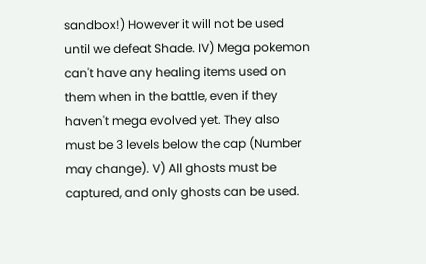sandbox!) However it will not be used until we defeat Shade. IV) Mega pokemon can't have any healing items used on them when in the battle, even if they haven't mega evolved yet. They also must be 3 levels below the cap (Number may change). V) All ghosts must be captured, and only ghosts can be used.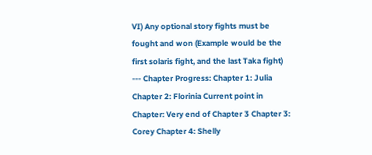VI) Any optional story fights must be fought and won (Example would be the first solaris fight, and the last Taka fight) --- Chapter Progress: Chapter 1: Julia Chapter 2: Florinia Current point in Chapter: Very end of Chapter 3 Chapter 3: Corey Chapter 4: Shelly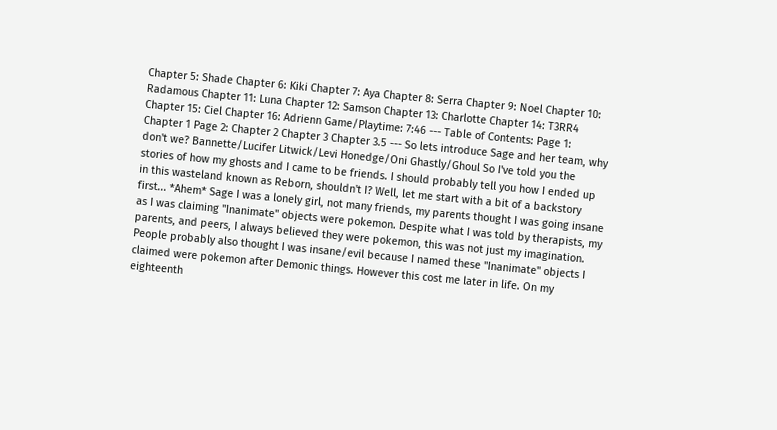Chapter 5: Shade Chapter 6: Kiki Chapter 7: Aya Chapter 8: Serra Chapter 9: Noel Chapter 10: Radamous Chapter 11: Luna Chapter 12: Samson Chapter 13: Charlotte Chapter 14: T3RR4 Chapter 15: Ciel Chapter 16: Adrienn Game/Playtime: 7:46 --- Table of Contents: Page 1: Chapter 1 Page 2: Chapter 2 Chapter 3 Chapter 3.5 --- So lets introduce Sage and her team, why don't we? Bannette/Lucifer Litwick/Levi Honedge/Oni Ghastly/Ghoul So I've told you the stories of how my ghosts and I came to be friends. I should probably tell you how I ended up in this wasteland known as Reborn, shouldn't I? Well, let me start with a bit of a backstory first... *Ahem* Sage I was a lonely girl, not many friends, my parents thought I was going insane as I was claiming "Inanimate" objects were pokemon. Despite what I was told by therapists, my parents, and peers, I always believed they were pokemon, this was not just my imagination. People probably also thought I was insane/evil because I named these "Inanimate" objects I claimed were pokemon after Demonic things. However this cost me later in life. On my eighteenth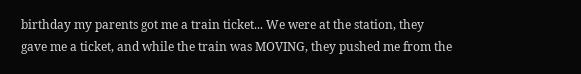birthday my parents got me a train ticket... We were at the station, they gave me a ticket, and while the train was MOVING, they pushed me from the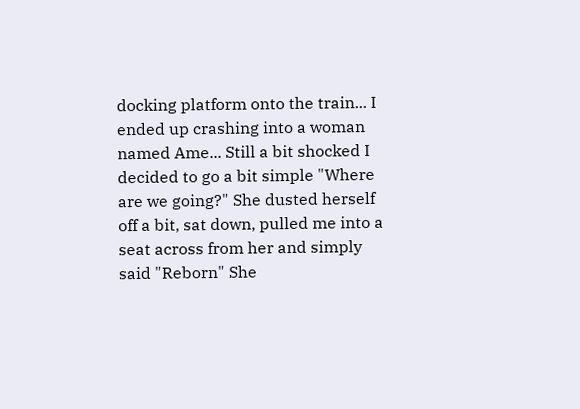docking platform onto the train... I ended up crashing into a woman named Ame... Still a bit shocked I decided to go a bit simple "Where are we going?" She dusted herself off a bit, sat down, pulled me into a seat across from her and simply said "Reborn" She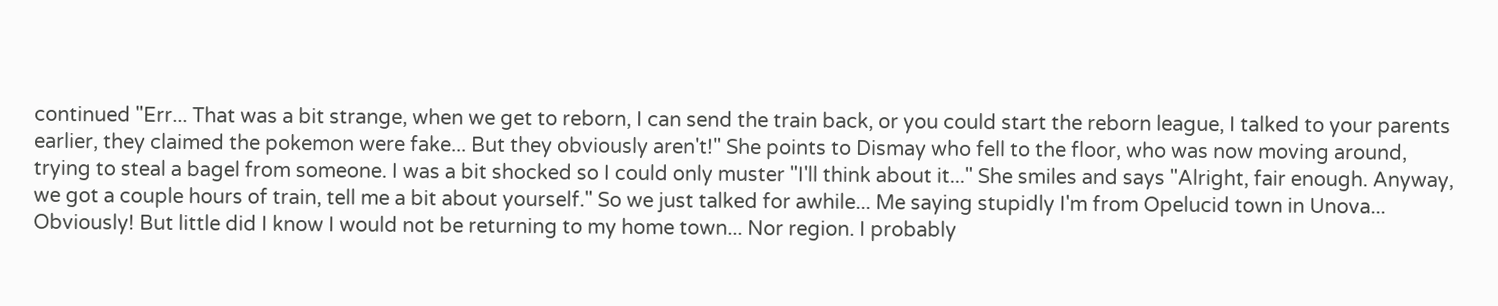continued "Err... That was a bit strange, when we get to reborn, I can send the train back, or you could start the reborn league, I talked to your parents earlier, they claimed the pokemon were fake... But they obviously aren't!" She points to Dismay who fell to the floor, who was now moving around, trying to steal a bagel from someone. I was a bit shocked so I could only muster "I'll think about it..." She smiles and says "Alright, fair enough. Anyway, we got a couple hours of train, tell me a bit about yourself." So we just talked for awhile... Me saying stupidly I'm from Opelucid town in Unova... Obviously! But little did I know I would not be returning to my home town... Nor region. I probably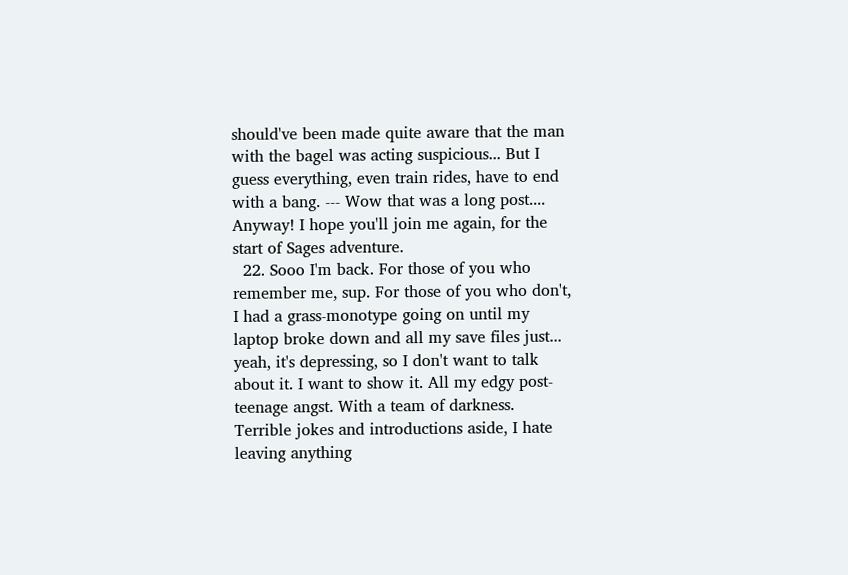should've been made quite aware that the man with the bagel was acting suspicious... But I guess everything, even train rides, have to end with a bang. --- Wow that was a long post.... Anyway! I hope you'll join me again, for the start of Sages adventure.
  22. Sooo I'm back. For those of you who remember me, sup. For those of you who don't, I had a grass-monotype going on until my laptop broke down and all my save files just... yeah, it's depressing, so I don't want to talk about it. I want to show it. All my edgy post-teenage angst. With a team of darkness. Terrible jokes and introductions aside, I hate leaving anything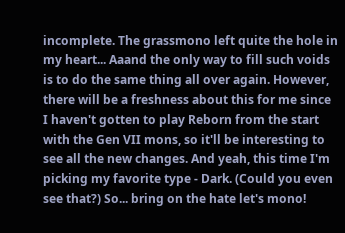incomplete. The grassmono left quite the hole in my heart... Aaand the only way to fill such voids is to do the same thing all over again. However, there will be a freshness about this for me since I haven't gotten to play Reborn from the start with the Gen VII mons, so it'll be interesting to see all the new changes. And yeah, this time I'm picking my favorite type - Dark. (Could you even see that?) So... bring on the hate let's mono!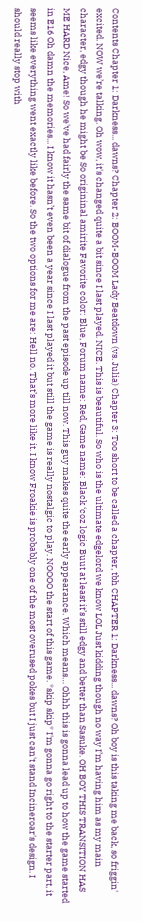Contents Chapter 1: Darkness... dawns? Chapter 2: BOOM-BOOM Lady Beatdown (vs. Julia) Chapter 3: Too short to be called a chapter, tbh CHAPTER 1: Darkness... dawns? Oh boy is this taking me back, so friggin' excited. NOW we’re talking. Oh wow, it's changed quite a bit since I last played. NICE. This is beautiful. So who is the ultimate edgelord we know LOL Just kidding though no way I’m having him as my main character, edgy though he might be So origininal amirite Favorite color: Blue, Forum name: Red, Game name: Black ‘coz logic Buut at least it’s still edgy and better than Sasuke. OH BOY THIS TRANSITION HAS ME HARD Nice, Ame! So we've had fairly the same bit of dialogue from the past episode up till now. This guy makes quite the early appearance. Which means… Ohhh this is gonna lead up to how the game started in E16 Oh damn the memories... I know it hasn’t even been a year since I last played it but still the game is really nostalgic to play. NOOOO the start of this game. *skip skip* I'm gonna go right to the starter part, it seems like everything went exactly like before. So the two options for me are: Hell no. That’s more like it. I know Froakie is probably one of the most overused pokes but I just can't stand Incineroar's design. I should really stop with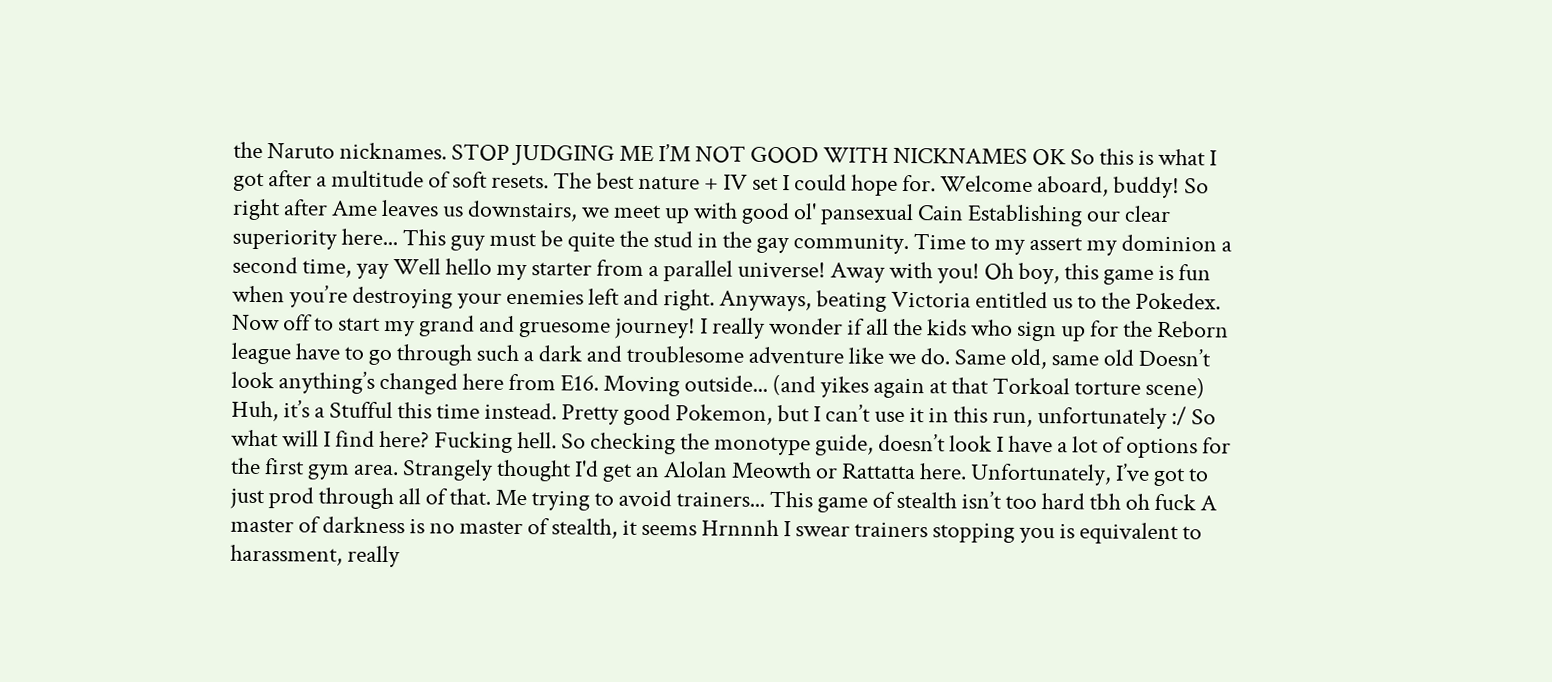the Naruto nicknames. STOP JUDGING ME I’M NOT GOOD WITH NICKNAMES OK So this is what I got after a multitude of soft resets. The best nature + IV set I could hope for. Welcome aboard, buddy! So right after Ame leaves us downstairs, we meet up with good ol' pansexual Cain Establishing our clear superiority here... This guy must be quite the stud in the gay community. Time to my assert my dominion a second time, yay Well hello my starter from a parallel universe! Away with you! Oh boy, this game is fun when you’re destroying your enemies left and right. Anyways, beating Victoria entitled us to the Pokedex. Now off to start my grand and gruesome journey! I really wonder if all the kids who sign up for the Reborn league have to go through such a dark and troublesome adventure like we do. Same old, same old Doesn’t look anything’s changed here from E16. Moving outside... (and yikes again at that Torkoal torture scene) Huh, it’s a Stufful this time instead. Pretty good Pokemon, but I can’t use it in this run, unfortunately :/ So what will I find here? Fucking hell. So checking the monotype guide, doesn’t look I have a lot of options for the first gym area. Strangely thought I'd get an Alolan Meowth or Rattatta here. Unfortunately, I’ve got to just prod through all of that. Me trying to avoid trainers... This game of stealth isn’t too hard tbh oh fuck A master of darkness is no master of stealth, it seems Hrnnnh I swear trainers stopping you is equivalent to harassment, really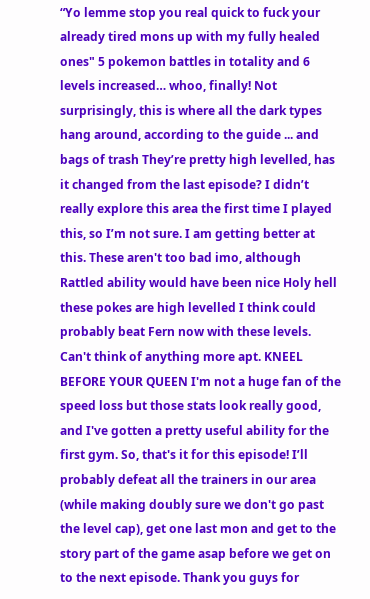“Yo lemme stop you real quick to fuck your already tired mons up with my fully healed ones" 5 pokemon battles in totality and 6 levels increased… whoo, finally! Not surprisingly, this is where all the dark types hang around, according to the guide ... and bags of trash They’re pretty high levelled, has it changed from the last episode? I didn’t really explore this area the first time I played this, so I’m not sure. I am getting better at this. These aren't too bad imo, although Rattled ability would have been nice Holy hell these pokes are high levelled I think could probably beat Fern now with these levels. Can't think of anything more apt. KNEEL BEFORE YOUR QUEEN I'm not a huge fan of the speed loss but those stats look really good, and I've gotten a pretty useful ability for the first gym. So, that's it for this episode! I’ll probably defeat all the trainers in our area (while making doubly sure we don't go past the level cap), get one last mon and get to the story part of the game asap before we get on to the next episode. Thank you guys for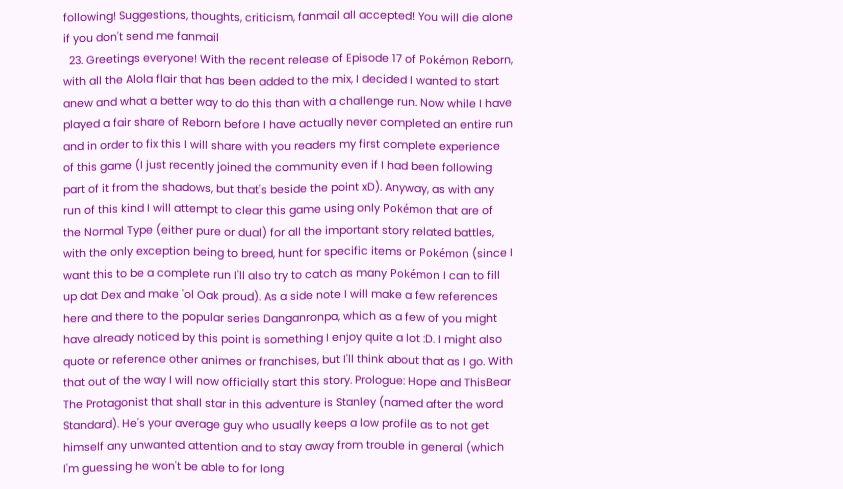following! Suggestions, thoughts, criticism, fanmail all accepted! You will die alone if you don't send me fanmail
  23. Greetings everyone! With the recent release of Episode 17 of Pokémon Reborn, with all the Alola flair that has been added to the mix, I decided I wanted to start anew and what a better way to do this than with a challenge run. Now while I have played a fair share of Reborn before I have actually never completed an entire run and in order to fix this I will share with you readers my first complete experience of this game (I just recently joined the community even if I had been following part of it from the shadows, but that's beside the point xD). Anyway, as with any run of this kind I will attempt to clear this game using only Pokémon that are of the Normal Type (either pure or dual) for all the important story related battles, with the only exception being to breed, hunt for specific items or Pokémon (since I want this to be a complete run I'll also try to catch as many Pokémon I can to fill up dat Dex and make 'ol Oak proud). As a side note I will make a few references here and there to the popular series Danganronpa, which as a few of you might have already noticed by this point is something I enjoy quite a lot :D. I might also quote or reference other animes or franchises, but I'll think about that as I go. With that out of the way I will now officially start this story. Prologue: Hope and ThisBear The Protagonist that shall star in this adventure is Stanley (named after the word Standard). He's your average guy who usually keeps a low profile as to not get himself any unwanted attention and to stay away from trouble in general (which I'm guessing he won't be able to for long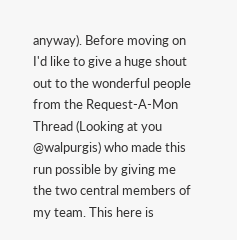anyway). Before moving on I'd like to give a huge shout out to the wonderful people from the Request-A-Mon Thread (Looking at you @walpurgis) who made this run possible by giving me the two central members of my team. This here is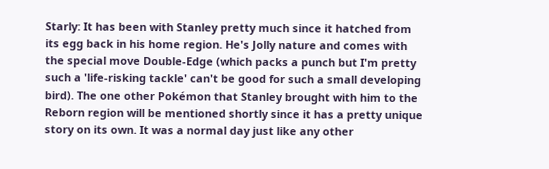Starly: It has been with Stanley pretty much since it hatched from its egg back in his home region. He's Jolly nature and comes with the special move Double-Edge (which packs a punch but I'm pretty such a 'life-risking tackle' can't be good for such a small developing bird). The one other Pokémon that Stanley brought with him to the Reborn region will be mentioned shortly since it has a pretty unique story on its own. It was a normal day just like any other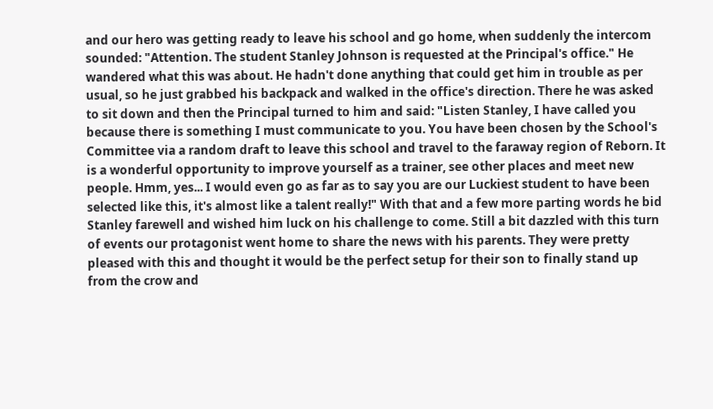and our hero was getting ready to leave his school and go home, when suddenly the intercom sounded: "Attention. The student Stanley Johnson is requested at the Principal's office." He wandered what this was about. He hadn't done anything that could get him in trouble as per usual, so he just grabbed his backpack and walked in the office's direction. There he was asked to sit down and then the Principal turned to him and said: "Listen Stanley, I have called you because there is something I must communicate to you. You have been chosen by the School's Committee via a random draft to leave this school and travel to the faraway region of Reborn. It is a wonderful opportunity to improve yourself as a trainer, see other places and meet new people. Hmm, yes... I would even go as far as to say you are our Luckiest student to have been selected like this, it's almost like a talent really!" With that and a few more parting words he bid Stanley farewell and wished him luck on his challenge to come. Still a bit dazzled with this turn of events our protagonist went home to share the news with his parents. They were pretty pleased with this and thought it would be the perfect setup for their son to finally stand up from the crow and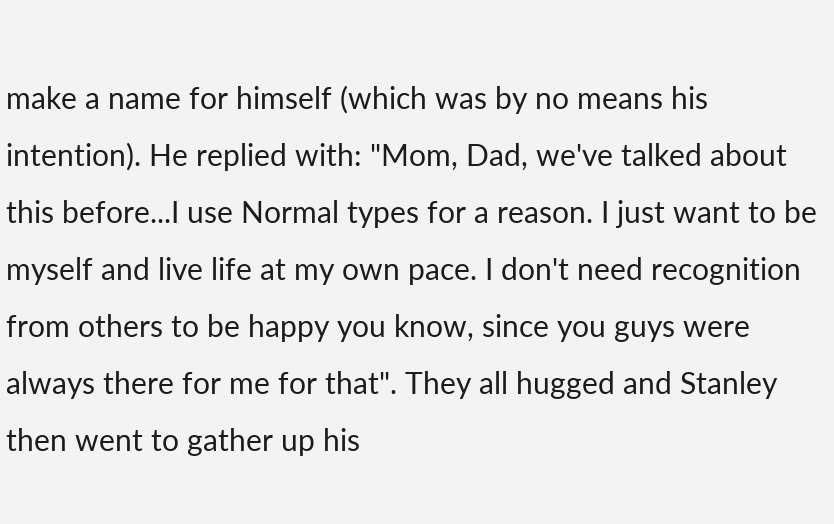make a name for himself (which was by no means his intention). He replied with: "Mom, Dad, we've talked about this before...I use Normal types for a reason. I just want to be myself and live life at my own pace. I don't need recognition from others to be happy you know, since you guys were always there for me for that". They all hugged and Stanley then went to gather up his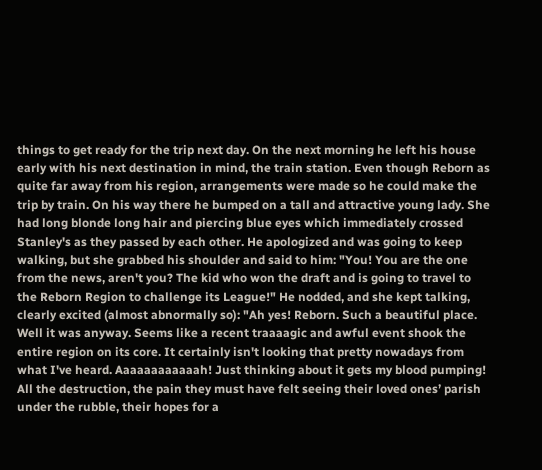things to get ready for the trip next day. On the next morning he left his house early with his next destination in mind, the train station. Even though Reborn as quite far away from his region, arrangements were made so he could make the trip by train. On his way there he bumped on a tall and attractive young lady. She had long blonde long hair and piercing blue eyes which immediately crossed Stanley's as they passed by each other. He apologized and was going to keep walking, but she grabbed his shoulder and said to him: "You! You are the one from the news, aren't you? The kid who won the draft and is going to travel to the Reborn Region to challenge its League!" He nodded, and she kept talking, clearly excited (almost abnormally so): "Ah yes! Reborn. Such a beautiful place. Well it was anyway. Seems like a recent traaaagic and awful event shook the entire region on its core. It certainly isn't looking that pretty nowadays from what I've heard. Aaaaaaaaaaaah! Just thinking about it gets my blood pumping! All the destruction, the pain they must have felt seeing their loved ones’ parish under the rubble, their hopes for a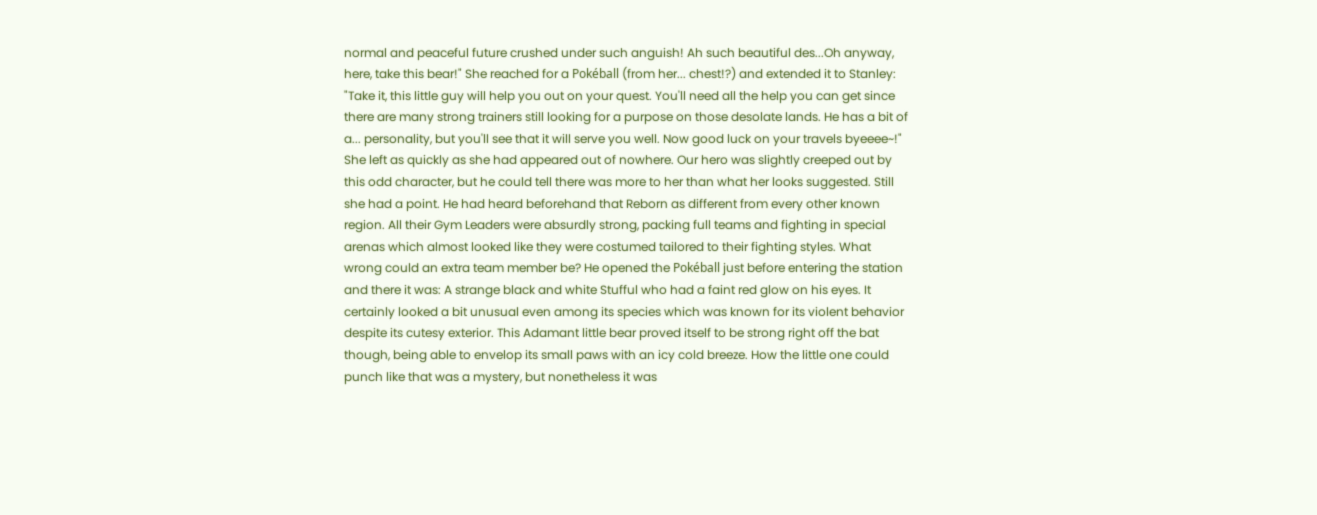normal and peaceful future crushed under such anguish! Ah such beautiful des...Oh anyway, here, take this bear!" She reached for a Pokéball (from her... chest!?) and extended it to Stanley: "Take it, this little guy will help you out on your quest. You'll need all the help you can get since there are many strong trainers still looking for a purpose on those desolate lands. He has a bit of a... personality, but you'll see that it will serve you well. Now good luck on your travels byeeee~!" She left as quickly as she had appeared out of nowhere. Our hero was slightly creeped out by this odd character, but he could tell there was more to her than what her looks suggested. Still she had a point. He had heard beforehand that Reborn as different from every other known region. All their Gym Leaders were absurdly strong, packing full teams and fighting in special arenas which almost looked like they were costumed tailored to their fighting styles. What wrong could an extra team member be? He opened the Pokéball just before entering the station and there it was: A strange black and white Stufful who had a faint red glow on his eyes. It certainly looked a bit unusual even among its species which was known for its violent behavior despite its cutesy exterior. This Adamant little bear proved itself to be strong right off the bat though, being able to envelop its small paws with an icy cold breeze. How the little one could punch like that was a mystery, but nonetheless it was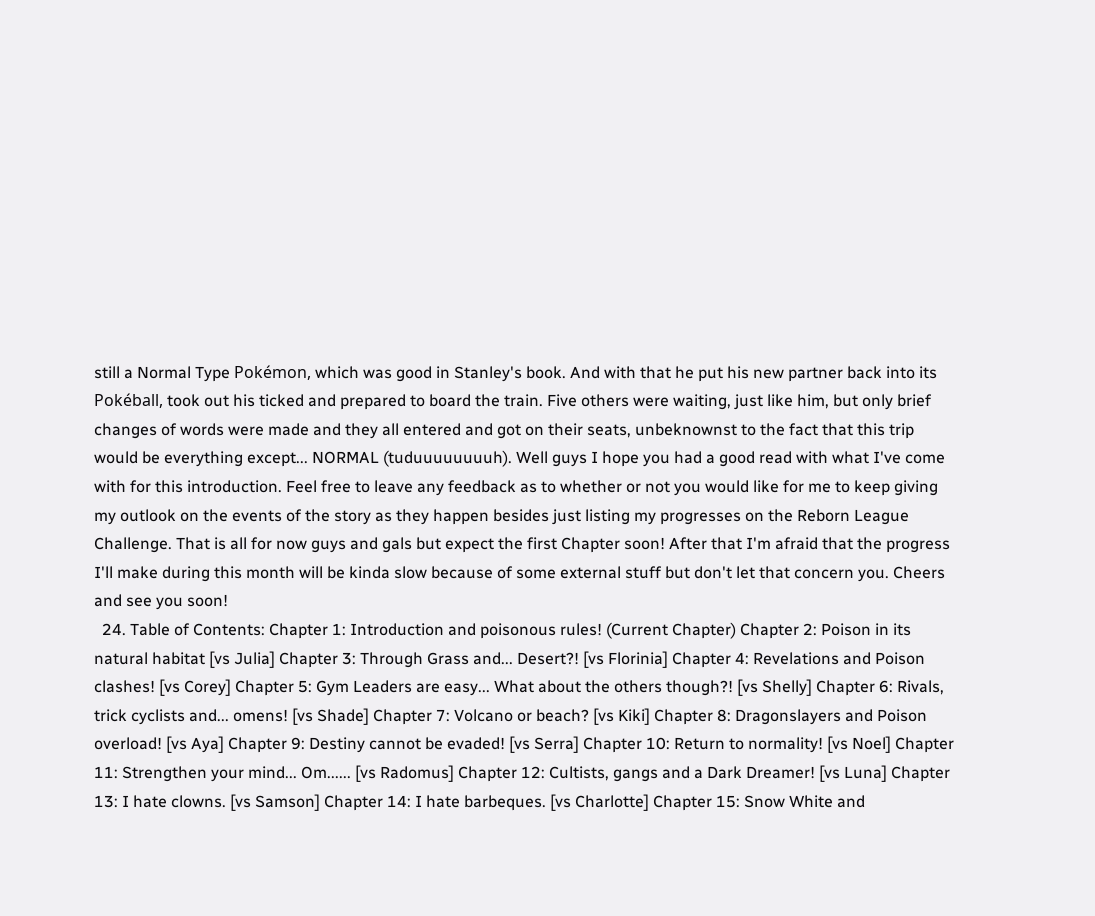still a Normal Type Pokémon, which was good in Stanley's book. And with that he put his new partner back into its Pokéball, took out his ticked and prepared to board the train. Five others were waiting, just like him, but only brief changes of words were made and they all entered and got on their seats, unbeknownst to the fact that this trip would be everything except... NORMAL (tuduuuuuuuuh). Well guys I hope you had a good read with what I've come with for this introduction. Feel free to leave any feedback as to whether or not you would like for me to keep giving my outlook on the events of the story as they happen besides just listing my progresses on the Reborn League Challenge. That is all for now guys and gals but expect the first Chapter soon! After that I'm afraid that the progress I'll make during this month will be kinda slow because of some external stuff but don't let that concern you. Cheers and see you soon!
  24. Table of Contents: Chapter 1: Introduction and poisonous rules! (Current Chapter) Chapter 2: Poison in its natural habitat [vs Julia] Chapter 3: Through Grass and... Desert?! [vs Florinia] Chapter 4: Revelations and Poison clashes! [vs Corey] Chapter 5: Gym Leaders are easy... What about the others though?! [vs Shelly] Chapter 6: Rivals, trick cyclists and... omens! [vs Shade] Chapter 7: Volcano or beach? [vs Kiki] Chapter 8: Dragonslayers and Poison overload! [vs Aya] Chapter 9: Destiny cannot be evaded! [vs Serra] Chapter 10: Return to normality! [vs Noel] Chapter 11: Strengthen your mind... Om...... [vs Radomus] Chapter 12: Cultists, gangs and a Dark Dreamer! [vs Luna] Chapter 13: I hate clowns. [vs Samson] Chapter 14: I hate barbeques. [vs Charlotte] Chapter 15: Snow White and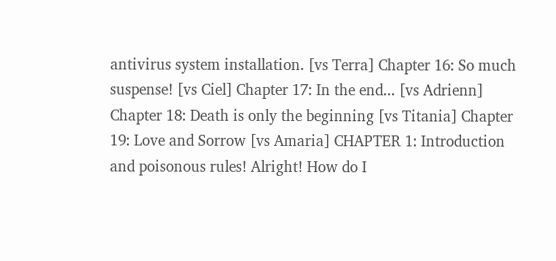antivirus system installation. [vs Terra] Chapter 16: So much suspense! [vs Ciel] Chapter 17: In the end... [vs Adrienn] Chapter 18: Death is only the beginning [vs Titania] Chapter 19: Love and Sorrow [vs Amaria] CHAPTER 1: Introduction and poisonous rules! Alright! How do I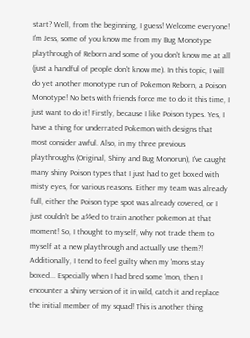start? Well, from the beginning, I guess! Welcome everyone! I'm Jess, some of you know me from my Bug Monotype playthrough of Reborn and some of you don't know me at all (just a handful of people don't know me). In this topic, I will do yet another monotype run of Pokemon Reborn, a Poison Monotype! No bets with friends force me to do it this time, I just want to do it! Firstly, because I like Poison types. Yes, I have a thing for underrated Pokemon with designs that most consider awful. Also, in my three previous playthroughs (Original, Shiny and Bug Monorun), I've caught many shiny Poison types that I just had to get boxed with misty eyes, for various reasons. Either my team was already full, either the Poison type spot was already covered, or I just couldn't be a$$ed to train another pokemon at that moment! So, I thought to myself, why not trade them to myself at a new playthrough and actually use them?! Additionally, I tend to feel guilty when my 'mons stay boxed... Especially when I had bred some 'mon, then I encounter a shiny version of it in wild, catch it and replace the initial member of my squad! This is another thing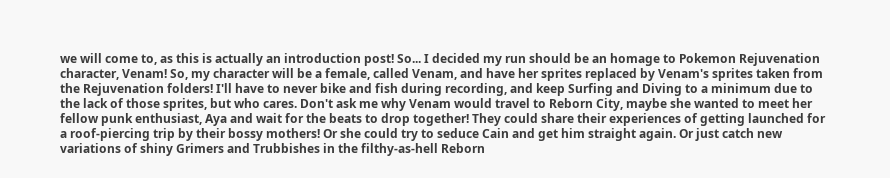we will come to, as this is actually an introduction post! So... I decided my run should be an homage to Pokemon Rejuvenation character, Venam! So, my character will be a female, called Venam, and have her sprites replaced by Venam's sprites taken from the Rejuvenation folders! I'll have to never bike and fish during recording, and keep Surfing and Diving to a minimum due to the lack of those sprites, but who cares. Don't ask me why Venam would travel to Reborn City, maybe she wanted to meet her fellow punk enthusiast, Aya and wait for the beats to drop together! They could share their experiences of getting launched for a roof-piercing trip by their bossy mothers! Or she could try to seduce Cain and get him straight again. Or just catch new variations of shiny Grimers and Trubbishes in the filthy-as-hell Reborn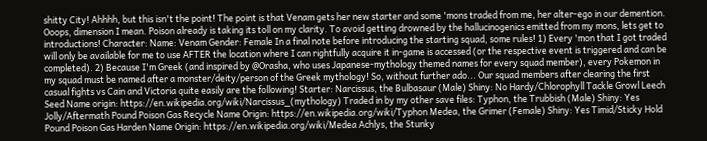shitty City! Ahhhh, but this isn't the point! The point is that Venam gets her new starter and some 'mons traded from me, her alter-ego in our demention. Ooops, dimension I mean. Poison already is taking its toll on my clarity. To avoid getting drowned by the hallucinogenics emitted from my mons, lets get to introductions! Character: Name: Venam Gender: Female In a final note before introducing the starting squad, some rules! 1) Every 'mon that I got traded will only be available for me to use AFTER the location where I can rightfully acquire it in-game is accessed (or the respective event is triggered and can be completed). 2) Because I'm Greek (and inspired by @Orasha, who uses Japanese-mythology themed names for every squad member), every Pokemon in my squad must be named after a monster/deity/person of the Greek mythology! So, without further ado... Our squad members after clearing the first casual fights vs Cain and Victoria quite easily are the following! Starter: Narcissus, the Bulbasaur (Male) Shiny: No Hardy/Chlorophyll Tackle Growl Leech Seed Name origin: https://en.wikipedia.org/wiki/Narcissus_(mythology) Traded in by my other save files: Typhon, the Trubbish (Male) Shiny: Yes Jolly/Aftermath Pound Poison Gas Recycle Name Origin: https://en.wikipedia.org/wiki/Typhon Medea, the Grimer (Female) Shiny: Yes Timid/Sticky Hold Pound Poison Gas Harden Name Origin: https://en.wikipedia.org/wiki/Medea Achlys, the Stunky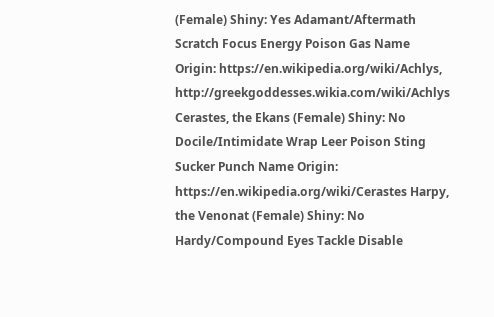(Female) Shiny: Yes Adamant/Aftermath Scratch Focus Energy Poison Gas Name Origin: https://en.wikipedia.org/wiki/Achlys, http://greekgoddesses.wikia.com/wiki/Achlys Cerastes, the Ekans (Female) Shiny: No Docile/Intimidate Wrap Leer Poison Sting Sucker Punch Name Origin: https://en.wikipedia.org/wiki/Cerastes Harpy, the Venonat (Female) Shiny: No Hardy/Compound Eyes Tackle Disable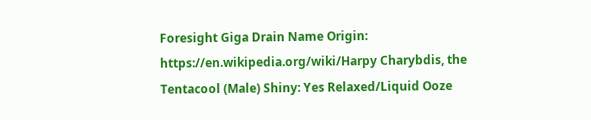Foresight Giga Drain Name Origin: https://en.wikipedia.org/wiki/Harpy Charybdis, the Tentacool (Male) Shiny: Yes Relaxed/Liquid Ooze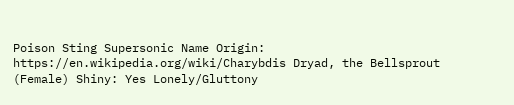Poison Sting Supersonic Name Origin: https://en.wikipedia.org/wiki/Charybdis Dryad, the Bellsprout (Female) Shiny: Yes Lonely/Gluttony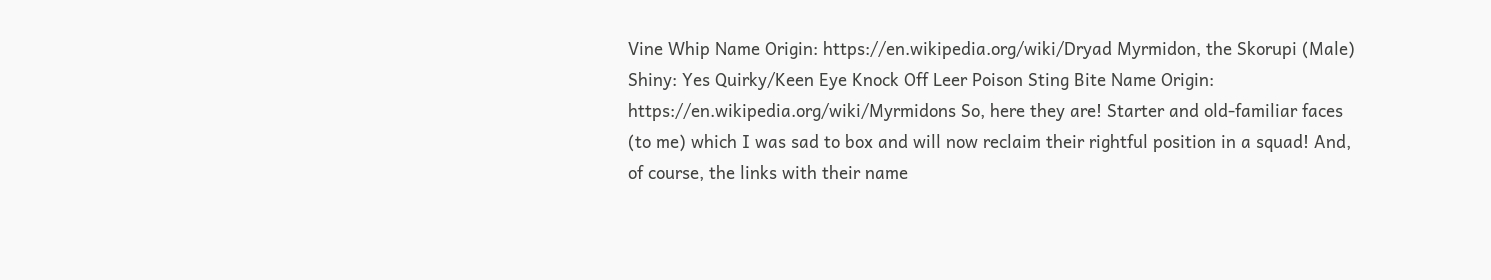Vine Whip Name Origin: https://en.wikipedia.org/wiki/Dryad Myrmidon, the Skorupi (Male) Shiny: Yes Quirky/Keen Eye Knock Off Leer Poison Sting Bite Name Origin: https://en.wikipedia.org/wiki/Myrmidons So, here they are! Starter and old-familiar faces (to me) which I was sad to box and will now reclaim their rightful position in a squad! And, of course, the links with their name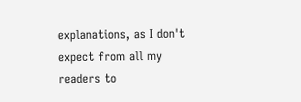explanations, as I don't expect from all my readers to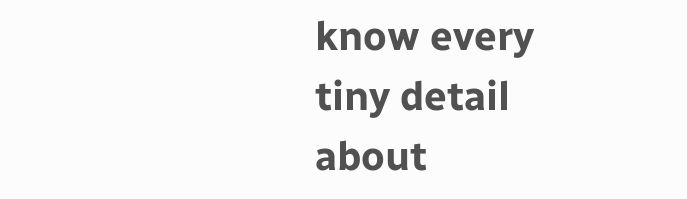know every tiny detail about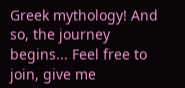Greek mythology! And so, the journey begins... Feel free to join, give me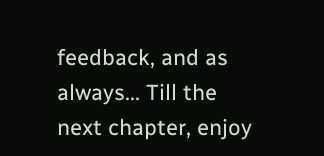feedback, and as always... Till the next chapter, enjoy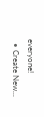everyone!
  • Create New...